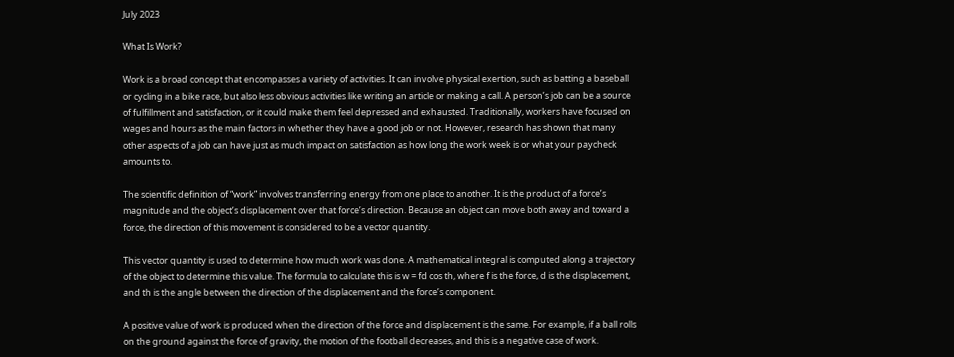July 2023

What Is Work?

Work is a broad concept that encompasses a variety of activities. It can involve physical exertion, such as batting a baseball or cycling in a bike race, but also less obvious activities like writing an article or making a call. A person’s job can be a source of fulfillment and satisfaction, or it could make them feel depressed and exhausted. Traditionally, workers have focused on wages and hours as the main factors in whether they have a good job or not. However, research has shown that many other aspects of a job can have just as much impact on satisfaction as how long the work week is or what your paycheck amounts to.

The scientific definition of “work” involves transferring energy from one place to another. It is the product of a force’s magnitude and the object’s displacement over that force’s direction. Because an object can move both away and toward a force, the direction of this movement is considered to be a vector quantity.

This vector quantity is used to determine how much work was done. A mathematical integral is computed along a trajectory of the object to determine this value. The formula to calculate this is w = fd cos th, where f is the force, d is the displacement, and th is the angle between the direction of the displacement and the force’s component.

A positive value of work is produced when the direction of the force and displacement is the same. For example, if a ball rolls on the ground against the force of gravity, the motion of the football decreases, and this is a negative case of work.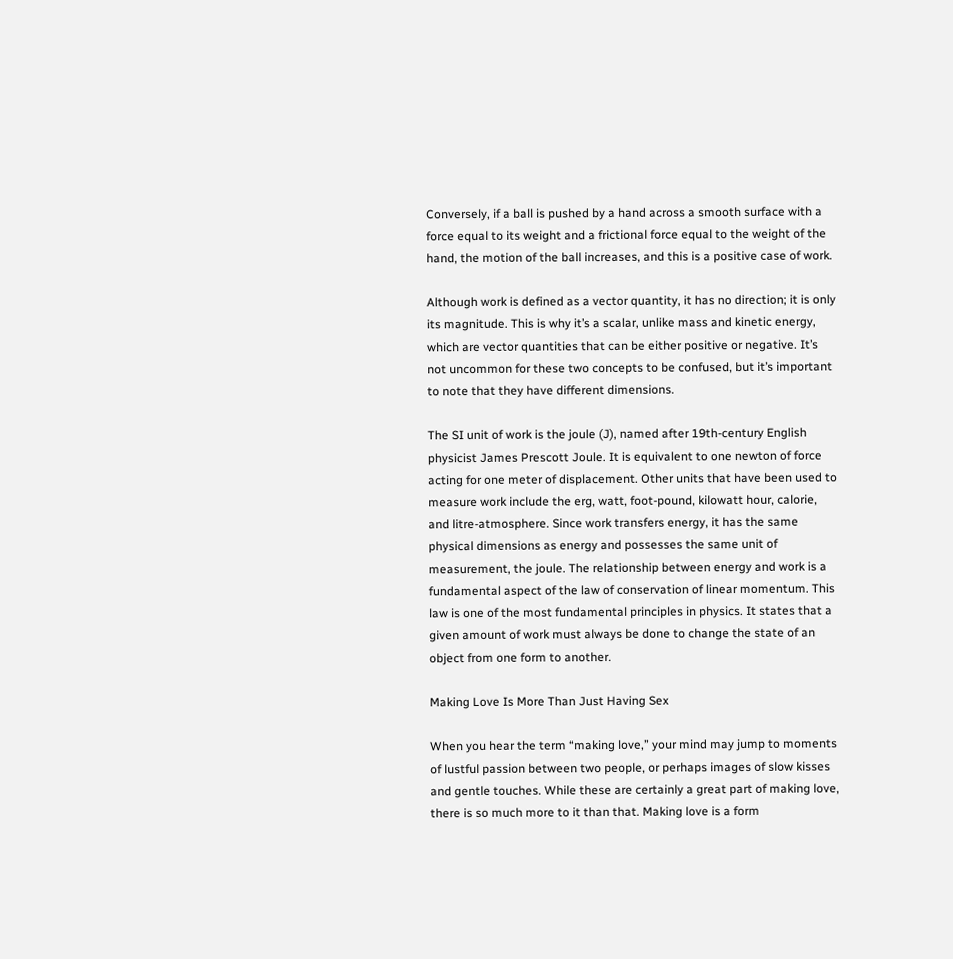Conversely, if a ball is pushed by a hand across a smooth surface with a force equal to its weight and a frictional force equal to the weight of the hand, the motion of the ball increases, and this is a positive case of work.

Although work is defined as a vector quantity, it has no direction; it is only its magnitude. This is why it’s a scalar, unlike mass and kinetic energy, which are vector quantities that can be either positive or negative. It’s not uncommon for these two concepts to be confused, but it’s important to note that they have different dimensions.

The SI unit of work is the joule (J), named after 19th-century English physicist James Prescott Joule. It is equivalent to one newton of force acting for one meter of displacement. Other units that have been used to measure work include the erg, watt, foot-pound, kilowatt hour, calorie, and litre-atmosphere. Since work transfers energy, it has the same physical dimensions as energy and possesses the same unit of measurement, the joule. The relationship between energy and work is a fundamental aspect of the law of conservation of linear momentum. This law is one of the most fundamental principles in physics. It states that a given amount of work must always be done to change the state of an object from one form to another.

Making Love Is More Than Just Having Sex

When you hear the term “making love,” your mind may jump to moments of lustful passion between two people, or perhaps images of slow kisses and gentle touches. While these are certainly a great part of making love, there is so much more to it than that. Making love is a form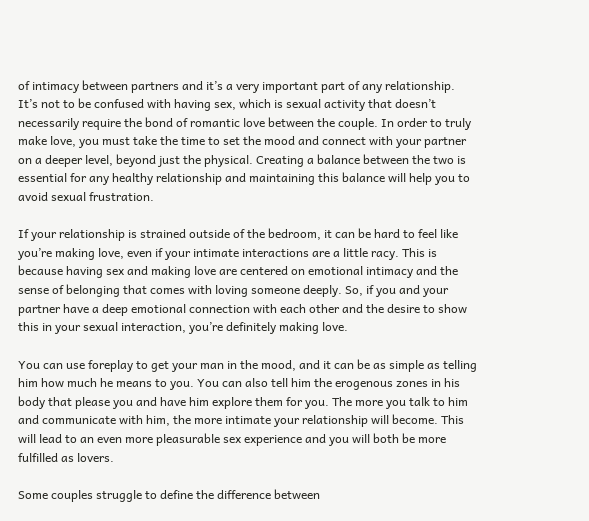of intimacy between partners and it’s a very important part of any relationship. It’s not to be confused with having sex, which is sexual activity that doesn’t necessarily require the bond of romantic love between the couple. In order to truly make love, you must take the time to set the mood and connect with your partner on a deeper level, beyond just the physical. Creating a balance between the two is essential for any healthy relationship and maintaining this balance will help you to avoid sexual frustration.

If your relationship is strained outside of the bedroom, it can be hard to feel like you’re making love, even if your intimate interactions are a little racy. This is because having sex and making love are centered on emotional intimacy and the sense of belonging that comes with loving someone deeply. So, if you and your partner have a deep emotional connection with each other and the desire to show this in your sexual interaction, you’re definitely making love.

You can use foreplay to get your man in the mood, and it can be as simple as telling him how much he means to you. You can also tell him the erogenous zones in his body that please you and have him explore them for you. The more you talk to him and communicate with him, the more intimate your relationship will become. This will lead to an even more pleasurable sex experience and you will both be more fulfilled as lovers.

Some couples struggle to define the difference between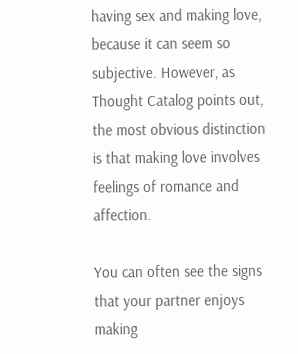having sex and making love, because it can seem so subjective. However, as Thought Catalog points out, the most obvious distinction is that making love involves feelings of romance and affection.

You can often see the signs that your partner enjoys making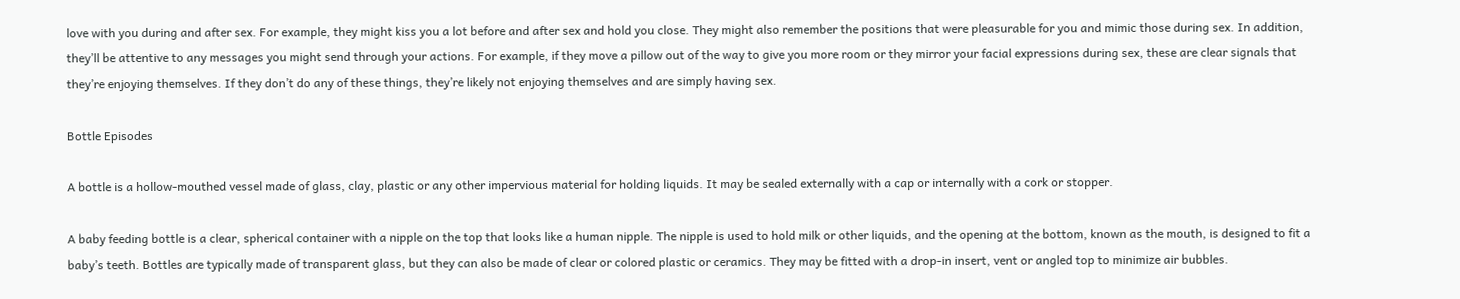love with you during and after sex. For example, they might kiss you a lot before and after sex and hold you close. They might also remember the positions that were pleasurable for you and mimic those during sex. In addition, they’ll be attentive to any messages you might send through your actions. For example, if they move a pillow out of the way to give you more room or they mirror your facial expressions during sex, these are clear signals that they’re enjoying themselves. If they don’t do any of these things, they’re likely not enjoying themselves and are simply having sex.

Bottle Episodes

A bottle is a hollow-mouthed vessel made of glass, clay, plastic or any other impervious material for holding liquids. It may be sealed externally with a cap or internally with a cork or stopper.

A baby feeding bottle is a clear, spherical container with a nipple on the top that looks like a human nipple. The nipple is used to hold milk or other liquids, and the opening at the bottom, known as the mouth, is designed to fit a baby’s teeth. Bottles are typically made of transparent glass, but they can also be made of clear or colored plastic or ceramics. They may be fitted with a drop-in insert, vent or angled top to minimize air bubbles.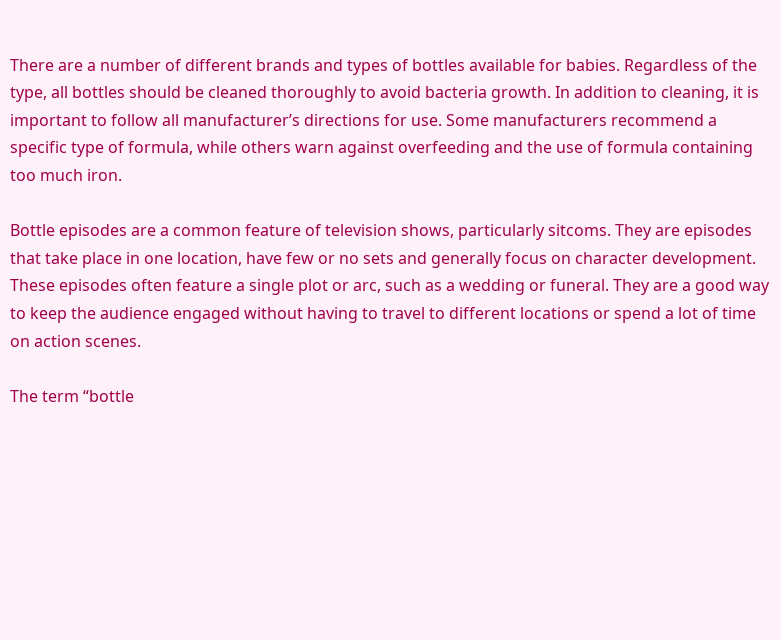There are a number of different brands and types of bottles available for babies. Regardless of the type, all bottles should be cleaned thoroughly to avoid bacteria growth. In addition to cleaning, it is important to follow all manufacturer’s directions for use. Some manufacturers recommend a specific type of formula, while others warn against overfeeding and the use of formula containing too much iron.

Bottle episodes are a common feature of television shows, particularly sitcoms. They are episodes that take place in one location, have few or no sets and generally focus on character development. These episodes often feature a single plot or arc, such as a wedding or funeral. They are a good way to keep the audience engaged without having to travel to different locations or spend a lot of time on action scenes.

The term “bottle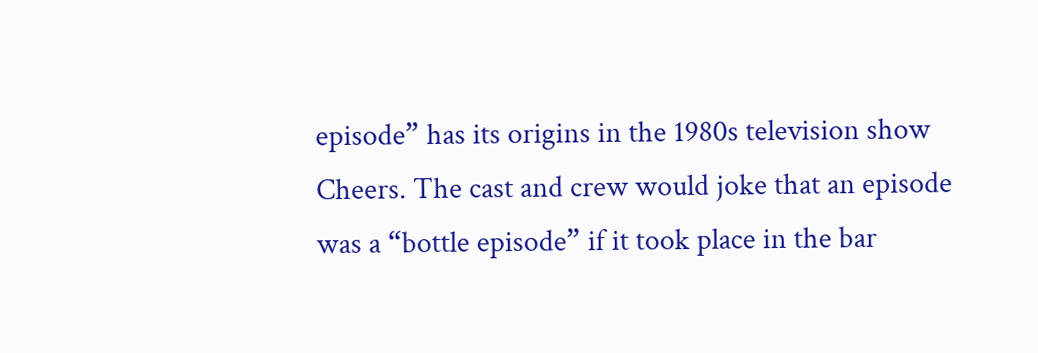episode” has its origins in the 1980s television show Cheers. The cast and crew would joke that an episode was a “bottle episode” if it took place in the bar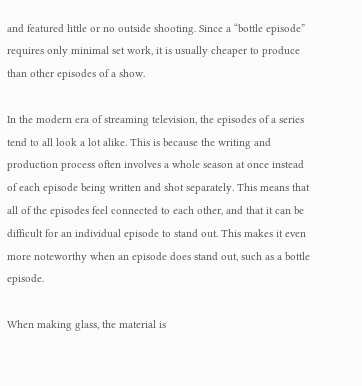and featured little or no outside shooting. Since a “bottle episode” requires only minimal set work, it is usually cheaper to produce than other episodes of a show.

In the modern era of streaming television, the episodes of a series tend to all look a lot alike. This is because the writing and production process often involves a whole season at once instead of each episode being written and shot separately. This means that all of the episodes feel connected to each other, and that it can be difficult for an individual episode to stand out. This makes it even more noteworthy when an episode does stand out, such as a bottle episode.

When making glass, the material is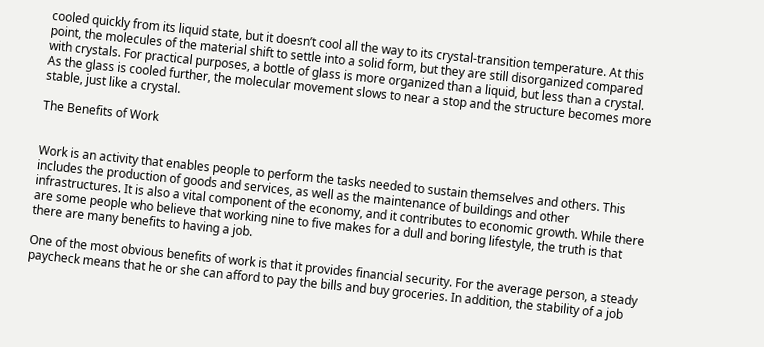cooled quickly from its liquid state, but it doesn’t cool all the way to its crystal-transition temperature. At this point, the molecules of the material shift to settle into a solid form, but they are still disorganized compared with crystals. For practical purposes, a bottle of glass is more organized than a liquid, but less than a crystal. As the glass is cooled further, the molecular movement slows to near a stop and the structure becomes more stable, just like a crystal.

The Benefits of Work


Work is an activity that enables people to perform the tasks needed to sustain themselves and others. This includes the production of goods and services, as well as the maintenance of buildings and other infrastructures. It is also a vital component of the economy, and it contributes to economic growth. While there are some people who believe that working nine to five makes for a dull and boring lifestyle, the truth is that there are many benefits to having a job.

One of the most obvious benefits of work is that it provides financial security. For the average person, a steady paycheck means that he or she can afford to pay the bills and buy groceries. In addition, the stability of a job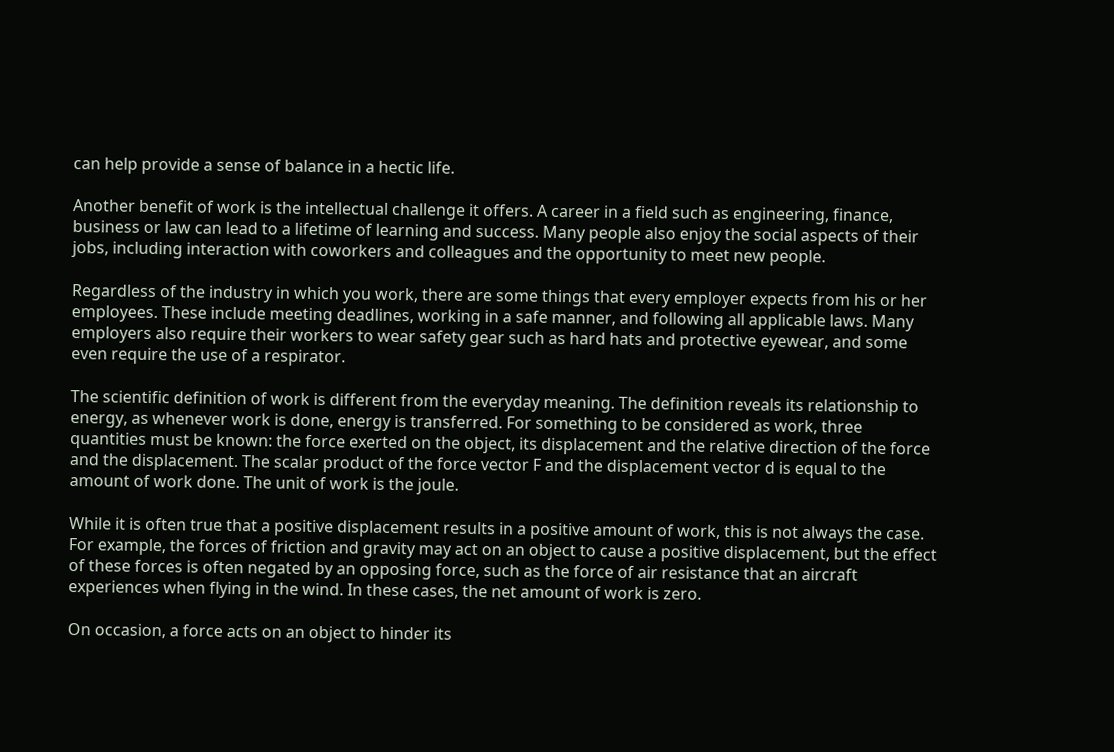can help provide a sense of balance in a hectic life.

Another benefit of work is the intellectual challenge it offers. A career in a field such as engineering, finance, business or law can lead to a lifetime of learning and success. Many people also enjoy the social aspects of their jobs, including interaction with coworkers and colleagues and the opportunity to meet new people.

Regardless of the industry in which you work, there are some things that every employer expects from his or her employees. These include meeting deadlines, working in a safe manner, and following all applicable laws. Many employers also require their workers to wear safety gear such as hard hats and protective eyewear, and some even require the use of a respirator.

The scientific definition of work is different from the everyday meaning. The definition reveals its relationship to energy, as whenever work is done, energy is transferred. For something to be considered as work, three quantities must be known: the force exerted on the object, its displacement and the relative direction of the force and the displacement. The scalar product of the force vector F and the displacement vector d is equal to the amount of work done. The unit of work is the joule.

While it is often true that a positive displacement results in a positive amount of work, this is not always the case. For example, the forces of friction and gravity may act on an object to cause a positive displacement, but the effect of these forces is often negated by an opposing force, such as the force of air resistance that an aircraft experiences when flying in the wind. In these cases, the net amount of work is zero.

On occasion, a force acts on an object to hinder its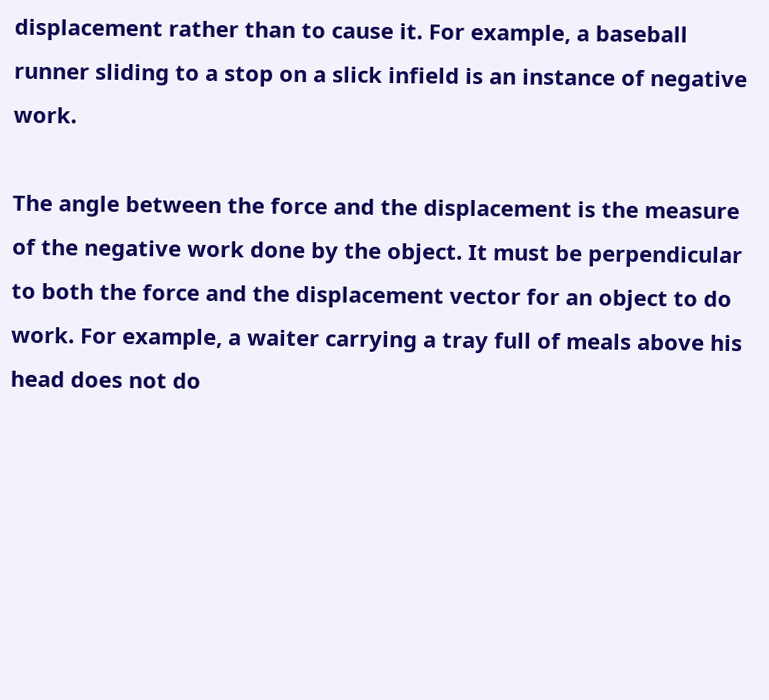displacement rather than to cause it. For example, a baseball runner sliding to a stop on a slick infield is an instance of negative work.

The angle between the force and the displacement is the measure of the negative work done by the object. It must be perpendicular to both the force and the displacement vector for an object to do work. For example, a waiter carrying a tray full of meals above his head does not do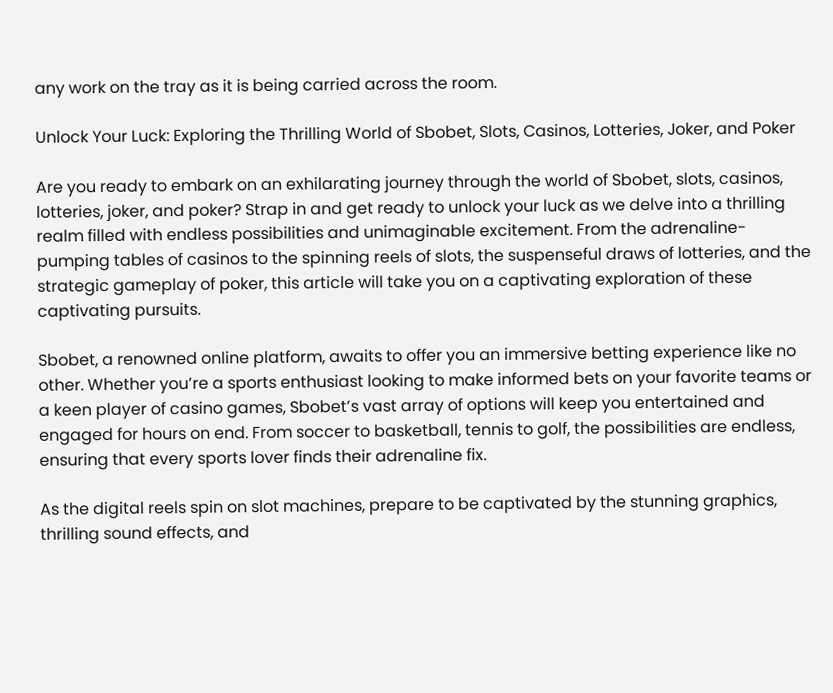any work on the tray as it is being carried across the room.

Unlock Your Luck: Exploring the Thrilling World of Sbobet, Slots, Casinos, Lotteries, Joker, and Poker

Are you ready to embark on an exhilarating journey through the world of Sbobet, slots, casinos, lotteries, joker, and poker? Strap in and get ready to unlock your luck as we delve into a thrilling realm filled with endless possibilities and unimaginable excitement. From the adrenaline-pumping tables of casinos to the spinning reels of slots, the suspenseful draws of lotteries, and the strategic gameplay of poker, this article will take you on a captivating exploration of these captivating pursuits.

Sbobet, a renowned online platform, awaits to offer you an immersive betting experience like no other. Whether you’re a sports enthusiast looking to make informed bets on your favorite teams or a keen player of casino games, Sbobet’s vast array of options will keep you entertained and engaged for hours on end. From soccer to basketball, tennis to golf, the possibilities are endless, ensuring that every sports lover finds their adrenaline fix.

As the digital reels spin on slot machines, prepare to be captivated by the stunning graphics, thrilling sound effects, and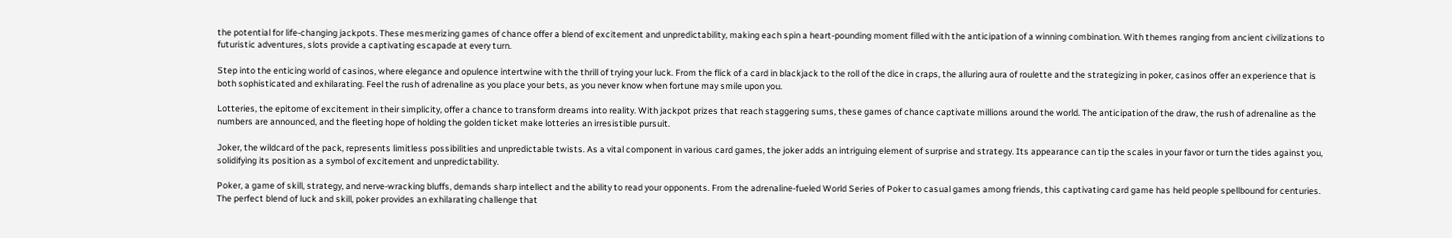the potential for life-changing jackpots. These mesmerizing games of chance offer a blend of excitement and unpredictability, making each spin a heart-pounding moment filled with the anticipation of a winning combination. With themes ranging from ancient civilizations to futuristic adventures, slots provide a captivating escapade at every turn.

Step into the enticing world of casinos, where elegance and opulence intertwine with the thrill of trying your luck. From the flick of a card in blackjack to the roll of the dice in craps, the alluring aura of roulette and the strategizing in poker, casinos offer an experience that is both sophisticated and exhilarating. Feel the rush of adrenaline as you place your bets, as you never know when fortune may smile upon you.

Lotteries, the epitome of excitement in their simplicity, offer a chance to transform dreams into reality. With jackpot prizes that reach staggering sums, these games of chance captivate millions around the world. The anticipation of the draw, the rush of adrenaline as the numbers are announced, and the fleeting hope of holding the golden ticket make lotteries an irresistible pursuit.

Joker, the wildcard of the pack, represents limitless possibilities and unpredictable twists. As a vital component in various card games, the joker adds an intriguing element of surprise and strategy. Its appearance can tip the scales in your favor or turn the tides against you, solidifying its position as a symbol of excitement and unpredictability.

Poker, a game of skill, strategy, and nerve-wracking bluffs, demands sharp intellect and the ability to read your opponents. From the adrenaline-fueled World Series of Poker to casual games among friends, this captivating card game has held people spellbound for centuries. The perfect blend of luck and skill, poker provides an exhilarating challenge that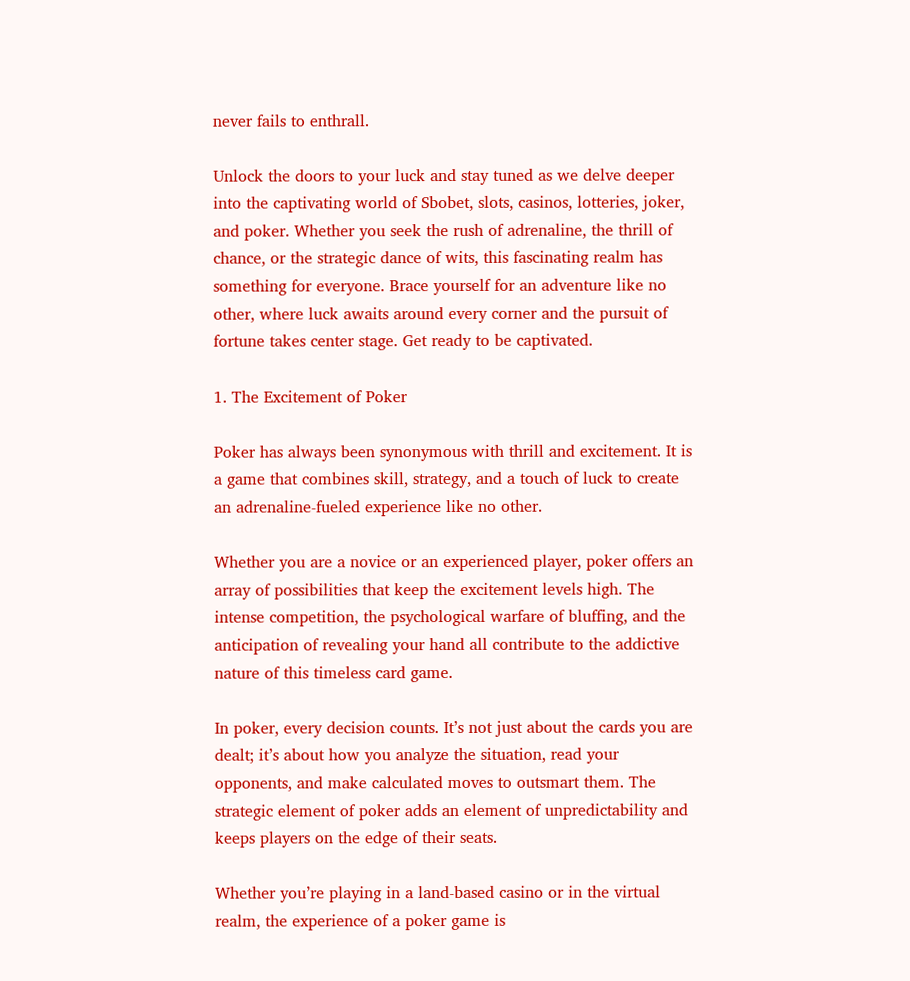never fails to enthrall.

Unlock the doors to your luck and stay tuned as we delve deeper into the captivating world of Sbobet, slots, casinos, lotteries, joker, and poker. Whether you seek the rush of adrenaline, the thrill of chance, or the strategic dance of wits, this fascinating realm has something for everyone. Brace yourself for an adventure like no other, where luck awaits around every corner and the pursuit of fortune takes center stage. Get ready to be captivated.

1. The Excitement of Poker

Poker has always been synonymous with thrill and excitement. It is a game that combines skill, strategy, and a touch of luck to create an adrenaline-fueled experience like no other.

Whether you are a novice or an experienced player, poker offers an array of possibilities that keep the excitement levels high. The intense competition, the psychological warfare of bluffing, and the anticipation of revealing your hand all contribute to the addictive nature of this timeless card game.

In poker, every decision counts. It’s not just about the cards you are dealt; it’s about how you analyze the situation, read your opponents, and make calculated moves to outsmart them. The strategic element of poker adds an element of unpredictability and keeps players on the edge of their seats.

Whether you’re playing in a land-based casino or in the virtual realm, the experience of a poker game is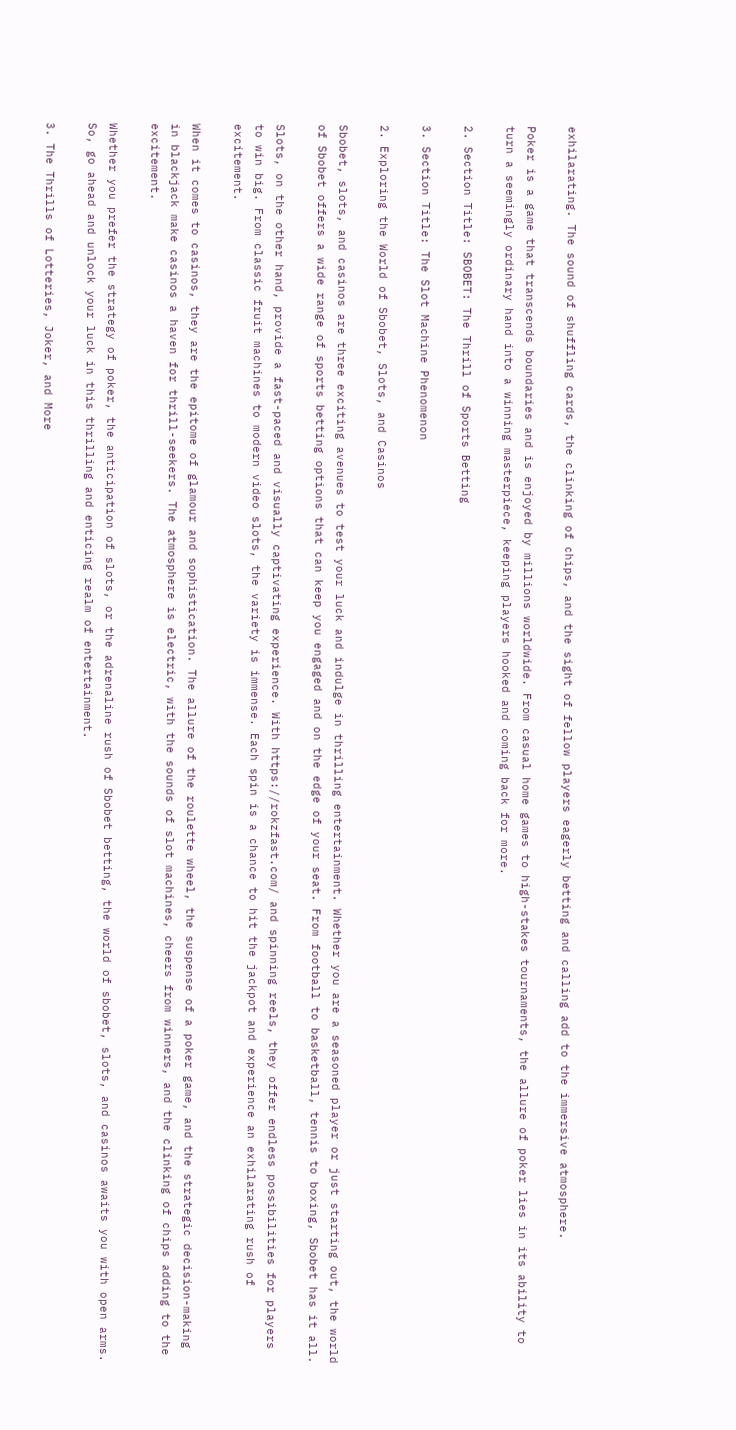exhilarating. The sound of shuffling cards, the clinking of chips, and the sight of fellow players eagerly betting and calling add to the immersive atmosphere.

Poker is a game that transcends boundaries and is enjoyed by millions worldwide. From casual home games to high-stakes tournaments, the allure of poker lies in its ability to turn a seemingly ordinary hand into a winning masterpiece, keeping players hooked and coming back for more.

2. Section Title: SBOBET: The Thrill of Sports Betting

3. Section Title: The Slot Machine Phenomenon

2. Exploring the World of Sbobet, Slots, and Casinos

Sbobet, slots, and casinos are three exciting avenues to test your luck and indulge in thrilling entertainment. Whether you are a seasoned player or just starting out, the world of Sbobet offers a wide range of sports betting options that can keep you engaged and on the edge of your seat. From football to basketball, tennis to boxing, Sbobet has it all.

Slots, on the other hand, provide a fast-paced and visually captivating experience. With https://rokzfast.com/ and spinning reels, they offer endless possibilities for players to win big. From classic fruit machines to modern video slots, the variety is immense. Each spin is a chance to hit the jackpot and experience an exhilarating rush of excitement.

When it comes to casinos, they are the epitome of glamour and sophistication. The allure of the roulette wheel, the suspense of a poker game, and the strategic decision-making in blackjack make casinos a haven for thrill-seekers. The atmosphere is electric, with the sounds of slot machines, cheers from winners, and the clinking of chips adding to the excitement.

Whether you prefer the strategy of poker, the anticipation of slots, or the adrenaline rush of Sbobet betting, the world of sbobet, slots, and casinos awaits you with open arms. So, go ahead and unlock your luck in this thrilling and enticing realm of entertainment.

3. The Thrills of Lotteries, Joker, and More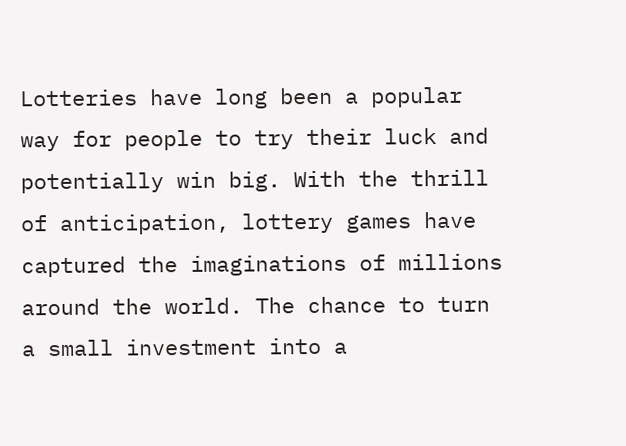Lotteries have long been a popular way for people to try their luck and potentially win big. With the thrill of anticipation, lottery games have captured the imaginations of millions around the world. The chance to turn a small investment into a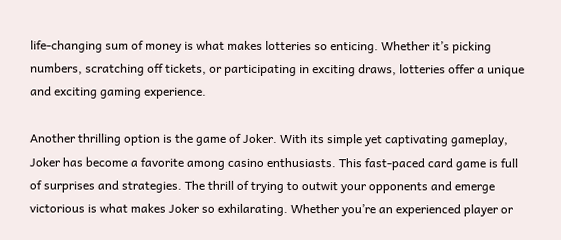life-changing sum of money is what makes lotteries so enticing. Whether it’s picking numbers, scratching off tickets, or participating in exciting draws, lotteries offer a unique and exciting gaming experience.

Another thrilling option is the game of Joker. With its simple yet captivating gameplay, Joker has become a favorite among casino enthusiasts. This fast-paced card game is full of surprises and strategies. The thrill of trying to outwit your opponents and emerge victorious is what makes Joker so exhilarating. Whether you’re an experienced player or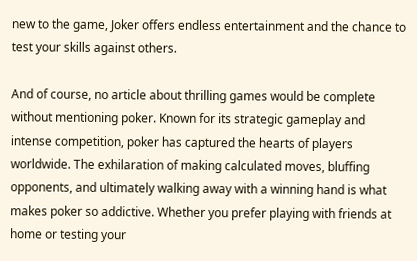new to the game, Joker offers endless entertainment and the chance to test your skills against others.

And of course, no article about thrilling games would be complete without mentioning poker. Known for its strategic gameplay and intense competition, poker has captured the hearts of players worldwide. The exhilaration of making calculated moves, bluffing opponents, and ultimately walking away with a winning hand is what makes poker so addictive. Whether you prefer playing with friends at home or testing your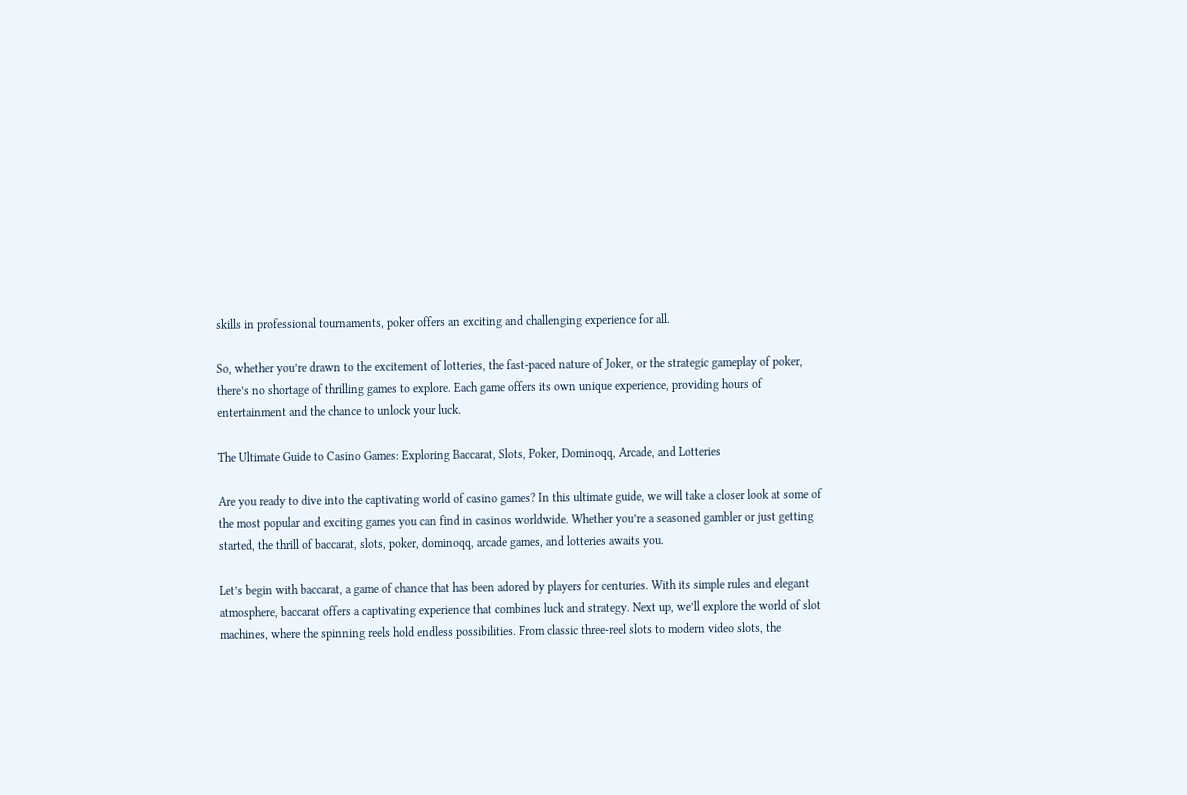skills in professional tournaments, poker offers an exciting and challenging experience for all.

So, whether you’re drawn to the excitement of lotteries, the fast-paced nature of Joker, or the strategic gameplay of poker, there’s no shortage of thrilling games to explore. Each game offers its own unique experience, providing hours of entertainment and the chance to unlock your luck.

The Ultimate Guide to Casino Games: Exploring Baccarat, Slots, Poker, Dominoqq, Arcade, and Lotteries

Are you ready to dive into the captivating world of casino games? In this ultimate guide, we will take a closer look at some of the most popular and exciting games you can find in casinos worldwide. Whether you’re a seasoned gambler or just getting started, the thrill of baccarat, slots, poker, dominoqq, arcade games, and lotteries awaits you.

Let’s begin with baccarat, a game of chance that has been adored by players for centuries. With its simple rules and elegant atmosphere, baccarat offers a captivating experience that combines luck and strategy. Next up, we’ll explore the world of slot machines, where the spinning reels hold endless possibilities. From classic three-reel slots to modern video slots, the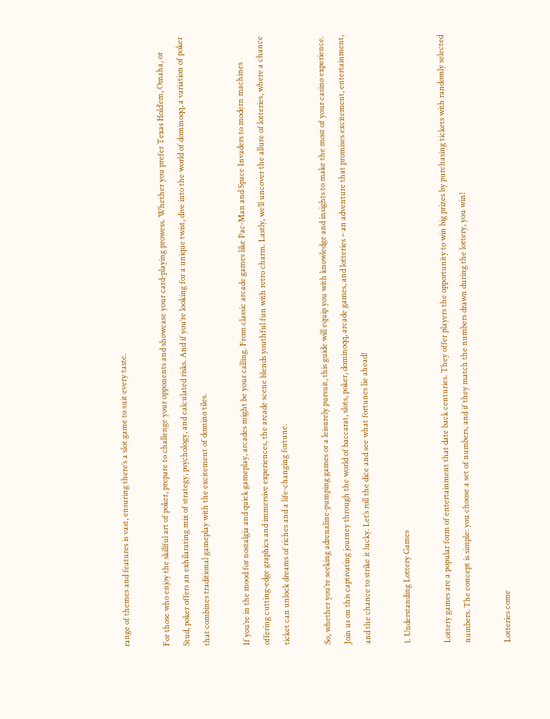range of themes and features is vast, ensuring there’s a slot game to suit every taste.

For those who enjoy the skillful art of poker, prepare to challenge your opponents and showcase your card-playing prowess. Whether you prefer Texas Hold’em, Omaha, or Stud, poker offers an exhilarating mix of strategy, psychology, and calculated risks. And if you’re looking for a unique twist, dive into the world of dominoqq, a variation of poker that combines traditional gameplay with the excitement of domino tiles.

If you’re in the mood for nostalgia and quick gameplay, arcades might be your calling. From classic arcade games like Pac-Man and Space Invaders to modern machines offering cutting-edge graphics and immersive experiences, the arcade scene blends youthful fun with retro charm. Lastly, we’ll uncover the allure of lotteries, where a chance ticket can unlock dreams of riches and a life-changing fortune.

So, whether you’re seeking adrenaline-pumping games or a leisurely pursuit, this guide will equip you with knowledge and insights to make the most of your casino experience. Join us on this captivating journey through the world of baccarat, slots, poker, dominoqq, arcade games, and lotteries – an adventure that promises excitement, entertainment, and the chance to strike it lucky. Let’s roll the dice and see what fortunes lie ahead!

1. Understanding Lottery Games

Lottery games are a popular form of entertainment that date back centuries. They offer players the opportunity to win big prizes by purchasing tickets with randomly selected numbers. The concept is simple: you choose a set of numbers, and if they match the numbers drawn during the lottery, you win!

Lotteries come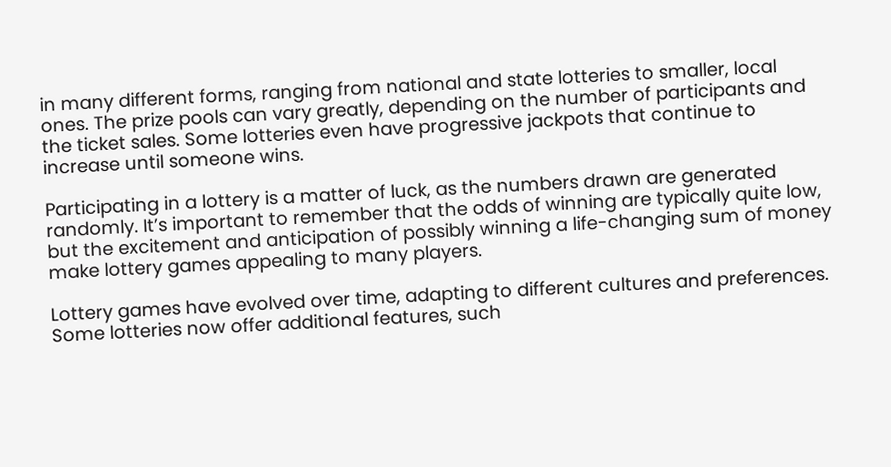in many different forms, ranging from national and state lotteries to smaller, local ones. The prize pools can vary greatly, depending on the number of participants and the ticket sales. Some lotteries even have progressive jackpots that continue to increase until someone wins.

Participating in a lottery is a matter of luck, as the numbers drawn are generated randomly. It’s important to remember that the odds of winning are typically quite low, but the excitement and anticipation of possibly winning a life-changing sum of money make lottery games appealing to many players.

Lottery games have evolved over time, adapting to different cultures and preferences. Some lotteries now offer additional features, such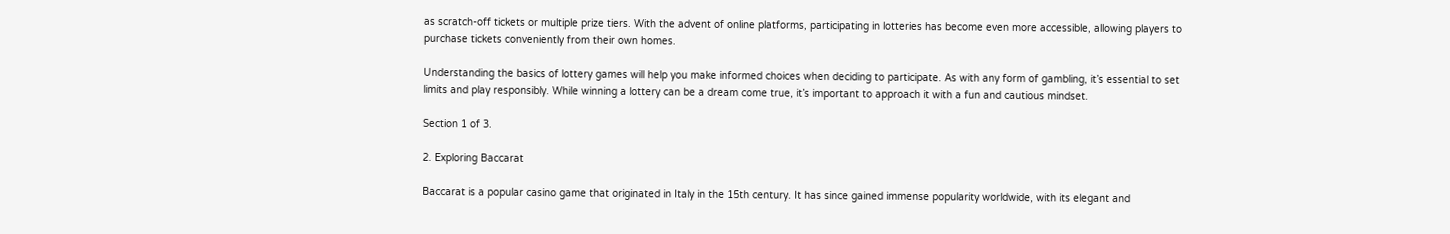as scratch-off tickets or multiple prize tiers. With the advent of online platforms, participating in lotteries has become even more accessible, allowing players to purchase tickets conveniently from their own homes.

Understanding the basics of lottery games will help you make informed choices when deciding to participate. As with any form of gambling, it’s essential to set limits and play responsibly. While winning a lottery can be a dream come true, it’s important to approach it with a fun and cautious mindset.

Section 1 of 3.

2. Exploring Baccarat

Baccarat is a popular casino game that originated in Italy in the 15th century. It has since gained immense popularity worldwide, with its elegant and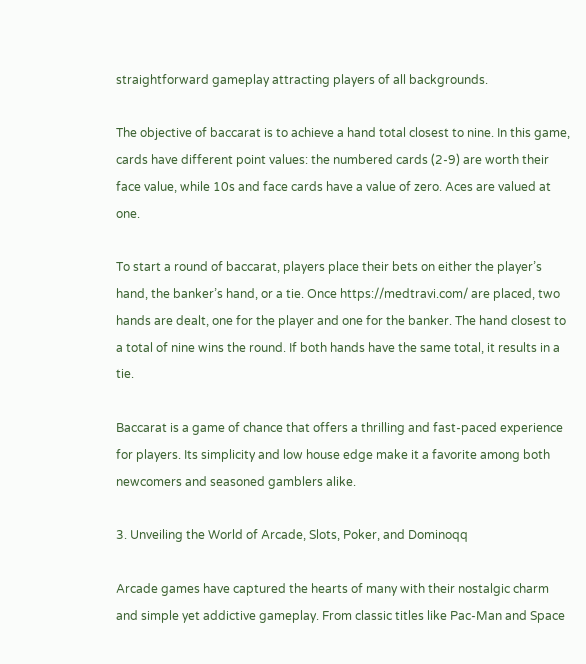straightforward gameplay attracting players of all backgrounds.

The objective of baccarat is to achieve a hand total closest to nine. In this game, cards have different point values: the numbered cards (2-9) are worth their face value, while 10s and face cards have a value of zero. Aces are valued at one.

To start a round of baccarat, players place their bets on either the player’s hand, the banker’s hand, or a tie. Once https://medtravi.com/ are placed, two hands are dealt, one for the player and one for the banker. The hand closest to a total of nine wins the round. If both hands have the same total, it results in a tie.

Baccarat is a game of chance that offers a thrilling and fast-paced experience for players. Its simplicity and low house edge make it a favorite among both newcomers and seasoned gamblers alike.

3. Unveiling the World of Arcade, Slots, Poker, and Dominoqq

Arcade games have captured the hearts of many with their nostalgic charm and simple yet addictive gameplay. From classic titles like Pac-Man and Space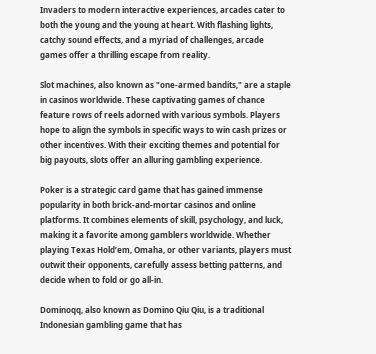Invaders to modern interactive experiences, arcades cater to both the young and the young at heart. With flashing lights, catchy sound effects, and a myriad of challenges, arcade games offer a thrilling escape from reality.

Slot machines, also known as "one-armed bandits," are a staple in casinos worldwide. These captivating games of chance feature rows of reels adorned with various symbols. Players hope to align the symbols in specific ways to win cash prizes or other incentives. With their exciting themes and potential for big payouts, slots offer an alluring gambling experience.

Poker is a strategic card game that has gained immense popularity in both brick-and-mortar casinos and online platforms. It combines elements of skill, psychology, and luck, making it a favorite among gamblers worldwide. Whether playing Texas Hold’em, Omaha, or other variants, players must outwit their opponents, carefully assess betting patterns, and decide when to fold or go all-in.

Dominoqq, also known as Domino Qiu Qiu, is a traditional Indonesian gambling game that has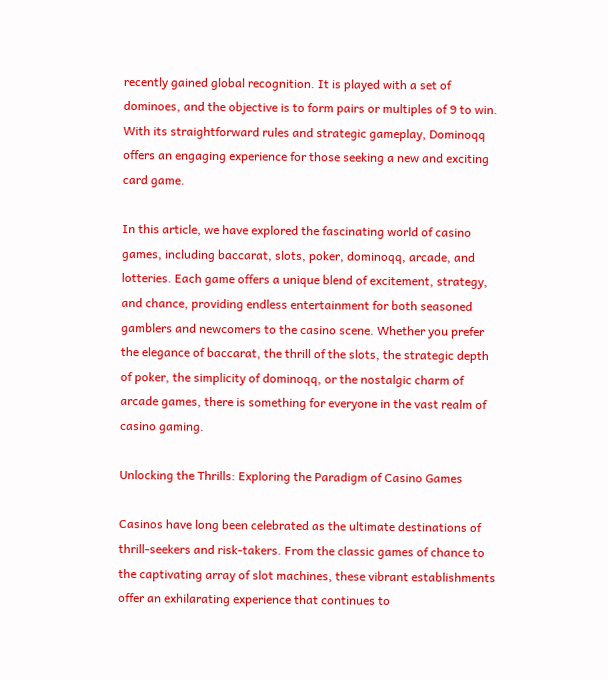recently gained global recognition. It is played with a set of dominoes, and the objective is to form pairs or multiples of 9 to win. With its straightforward rules and strategic gameplay, Dominoqq offers an engaging experience for those seeking a new and exciting card game.

In this article, we have explored the fascinating world of casino games, including baccarat, slots, poker, dominoqq, arcade, and lotteries. Each game offers a unique blend of excitement, strategy, and chance, providing endless entertainment for both seasoned gamblers and newcomers to the casino scene. Whether you prefer the elegance of baccarat, the thrill of the slots, the strategic depth of poker, the simplicity of dominoqq, or the nostalgic charm of arcade games, there is something for everyone in the vast realm of casino gaming.

Unlocking the Thrills: Exploring the Paradigm of Casino Games

Casinos have long been celebrated as the ultimate destinations of thrill-seekers and risk-takers. From the classic games of chance to the captivating array of slot machines, these vibrant establishments offer an exhilarating experience that continues to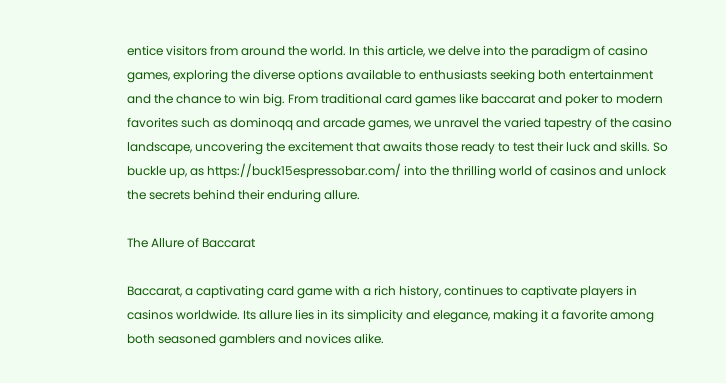entice visitors from around the world. In this article, we delve into the paradigm of casino games, exploring the diverse options available to enthusiasts seeking both entertainment and the chance to win big. From traditional card games like baccarat and poker to modern favorites such as dominoqq and arcade games, we unravel the varied tapestry of the casino landscape, uncovering the excitement that awaits those ready to test their luck and skills. So buckle up, as https://buck15espressobar.com/ into the thrilling world of casinos and unlock the secrets behind their enduring allure.

The Allure of Baccarat

Baccarat, a captivating card game with a rich history, continues to captivate players in casinos worldwide. Its allure lies in its simplicity and elegance, making it a favorite among both seasoned gamblers and novices alike.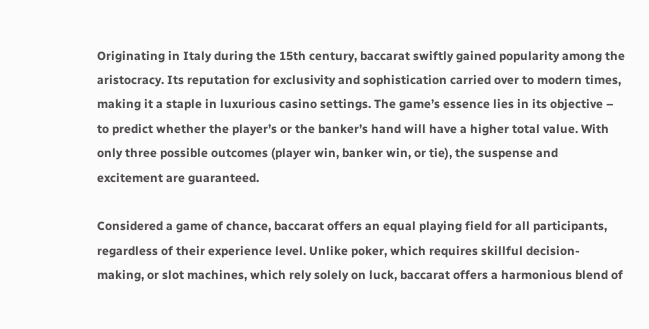Originating in Italy during the 15th century, baccarat swiftly gained popularity among the aristocracy. Its reputation for exclusivity and sophistication carried over to modern times, making it a staple in luxurious casino settings. The game’s essence lies in its objective – to predict whether the player’s or the banker’s hand will have a higher total value. With only three possible outcomes (player win, banker win, or tie), the suspense and excitement are guaranteed.

Considered a game of chance, baccarat offers an equal playing field for all participants, regardless of their experience level. Unlike poker, which requires skillful decision-making, or slot machines, which rely solely on luck, baccarat offers a harmonious blend of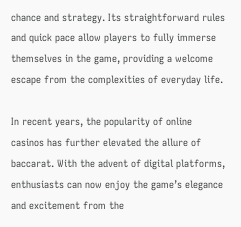chance and strategy. Its straightforward rules and quick pace allow players to fully immerse themselves in the game, providing a welcome escape from the complexities of everyday life.

In recent years, the popularity of online casinos has further elevated the allure of baccarat. With the advent of digital platforms, enthusiasts can now enjoy the game’s elegance and excitement from the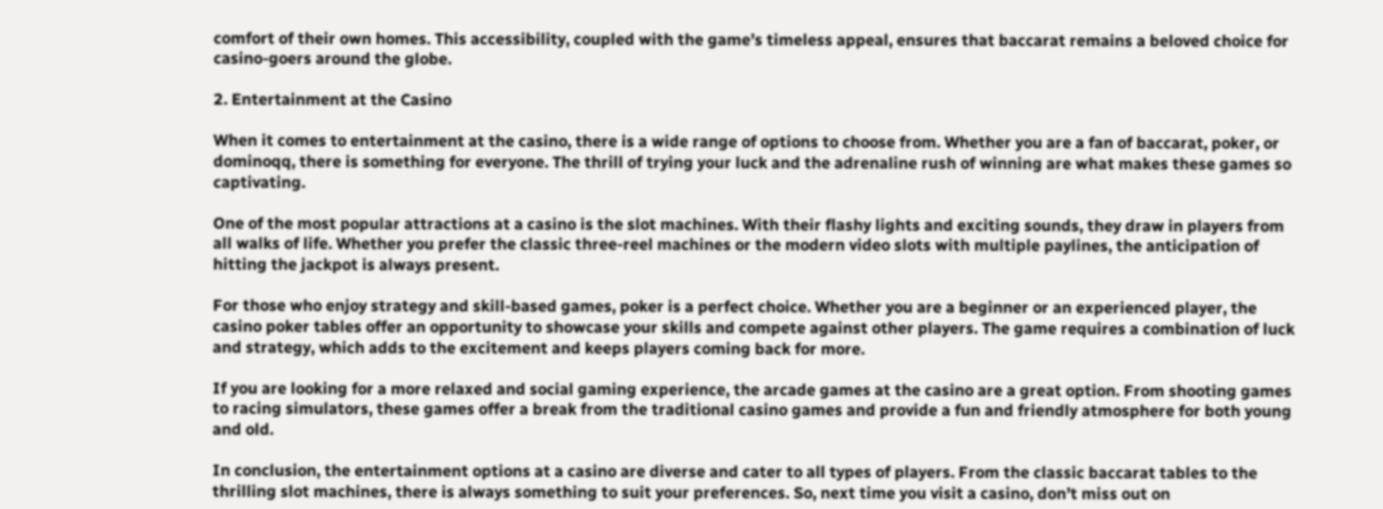comfort of their own homes. This accessibility, coupled with the game’s timeless appeal, ensures that baccarat remains a beloved choice for casino-goers around the globe.

2. Entertainment at the Casino

When it comes to entertainment at the casino, there is a wide range of options to choose from. Whether you are a fan of baccarat, poker, or dominoqq, there is something for everyone. The thrill of trying your luck and the adrenaline rush of winning are what makes these games so captivating.

One of the most popular attractions at a casino is the slot machines. With their flashy lights and exciting sounds, they draw in players from all walks of life. Whether you prefer the classic three-reel machines or the modern video slots with multiple paylines, the anticipation of hitting the jackpot is always present.

For those who enjoy strategy and skill-based games, poker is a perfect choice. Whether you are a beginner or an experienced player, the casino poker tables offer an opportunity to showcase your skills and compete against other players. The game requires a combination of luck and strategy, which adds to the excitement and keeps players coming back for more.

If you are looking for a more relaxed and social gaming experience, the arcade games at the casino are a great option. From shooting games to racing simulators, these games offer a break from the traditional casino games and provide a fun and friendly atmosphere for both young and old.

In conclusion, the entertainment options at a casino are diverse and cater to all types of players. From the classic baccarat tables to the thrilling slot machines, there is always something to suit your preferences. So, next time you visit a casino, don’t miss out on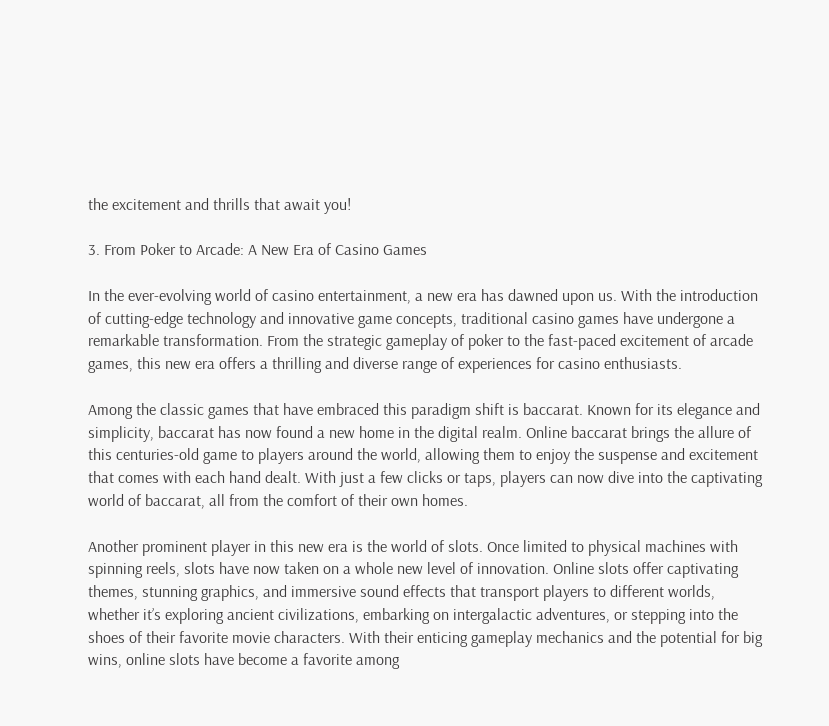the excitement and thrills that await you!

3. From Poker to Arcade: A New Era of Casino Games

In the ever-evolving world of casino entertainment, a new era has dawned upon us. With the introduction of cutting-edge technology and innovative game concepts, traditional casino games have undergone a remarkable transformation. From the strategic gameplay of poker to the fast-paced excitement of arcade games, this new era offers a thrilling and diverse range of experiences for casino enthusiasts.

Among the classic games that have embraced this paradigm shift is baccarat. Known for its elegance and simplicity, baccarat has now found a new home in the digital realm. Online baccarat brings the allure of this centuries-old game to players around the world, allowing them to enjoy the suspense and excitement that comes with each hand dealt. With just a few clicks or taps, players can now dive into the captivating world of baccarat, all from the comfort of their own homes.

Another prominent player in this new era is the world of slots. Once limited to physical machines with spinning reels, slots have now taken on a whole new level of innovation. Online slots offer captivating themes, stunning graphics, and immersive sound effects that transport players to different worlds, whether it’s exploring ancient civilizations, embarking on intergalactic adventures, or stepping into the shoes of their favorite movie characters. With their enticing gameplay mechanics and the potential for big wins, online slots have become a favorite among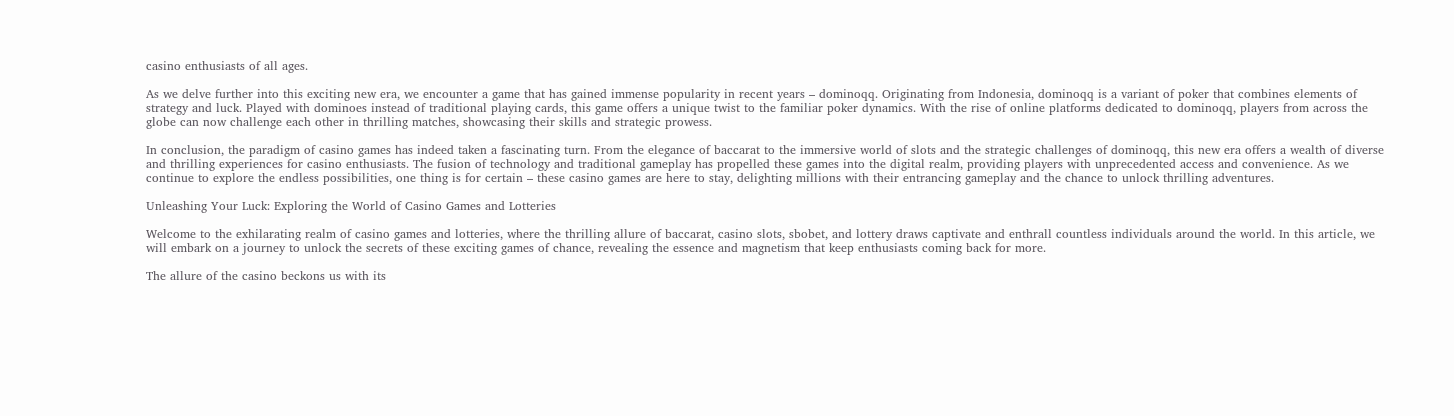casino enthusiasts of all ages.

As we delve further into this exciting new era, we encounter a game that has gained immense popularity in recent years – dominoqq. Originating from Indonesia, dominoqq is a variant of poker that combines elements of strategy and luck. Played with dominoes instead of traditional playing cards, this game offers a unique twist to the familiar poker dynamics. With the rise of online platforms dedicated to dominoqq, players from across the globe can now challenge each other in thrilling matches, showcasing their skills and strategic prowess.

In conclusion, the paradigm of casino games has indeed taken a fascinating turn. From the elegance of baccarat to the immersive world of slots and the strategic challenges of dominoqq, this new era offers a wealth of diverse and thrilling experiences for casino enthusiasts. The fusion of technology and traditional gameplay has propelled these games into the digital realm, providing players with unprecedented access and convenience. As we continue to explore the endless possibilities, one thing is for certain – these casino games are here to stay, delighting millions with their entrancing gameplay and the chance to unlock thrilling adventures.

Unleashing Your Luck: Exploring the World of Casino Games and Lotteries

Welcome to the exhilarating realm of casino games and lotteries, where the thrilling allure of baccarat, casino slots, sbobet, and lottery draws captivate and enthrall countless individuals around the world. In this article, we will embark on a journey to unlock the secrets of these exciting games of chance, revealing the essence and magnetism that keep enthusiasts coming back for more.

The allure of the casino beckons us with its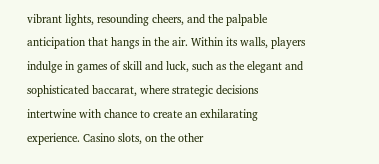vibrant lights, resounding cheers, and the palpable anticipation that hangs in the air. Within its walls, players indulge in games of skill and luck, such as the elegant and sophisticated baccarat, where strategic decisions intertwine with chance to create an exhilarating experience. Casino slots, on the other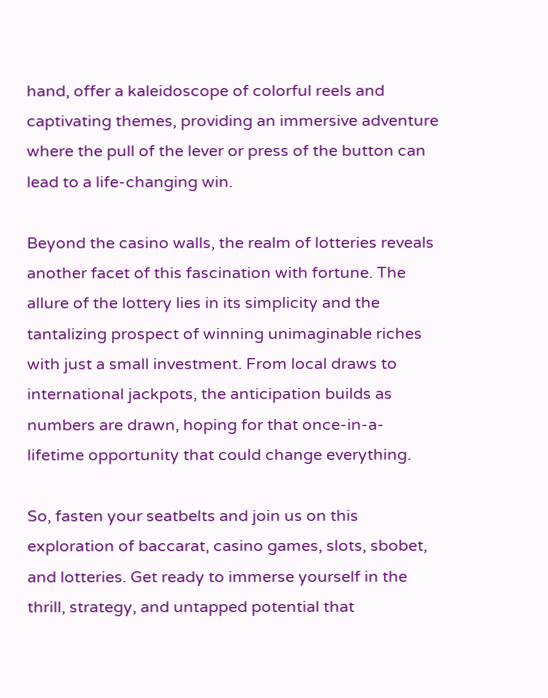hand, offer a kaleidoscope of colorful reels and captivating themes, providing an immersive adventure where the pull of the lever or press of the button can lead to a life-changing win.

Beyond the casino walls, the realm of lotteries reveals another facet of this fascination with fortune. The allure of the lottery lies in its simplicity and the tantalizing prospect of winning unimaginable riches with just a small investment. From local draws to international jackpots, the anticipation builds as numbers are drawn, hoping for that once-in-a-lifetime opportunity that could change everything.

So, fasten your seatbelts and join us on this exploration of baccarat, casino games, slots, sbobet, and lotteries. Get ready to immerse yourself in the thrill, strategy, and untapped potential that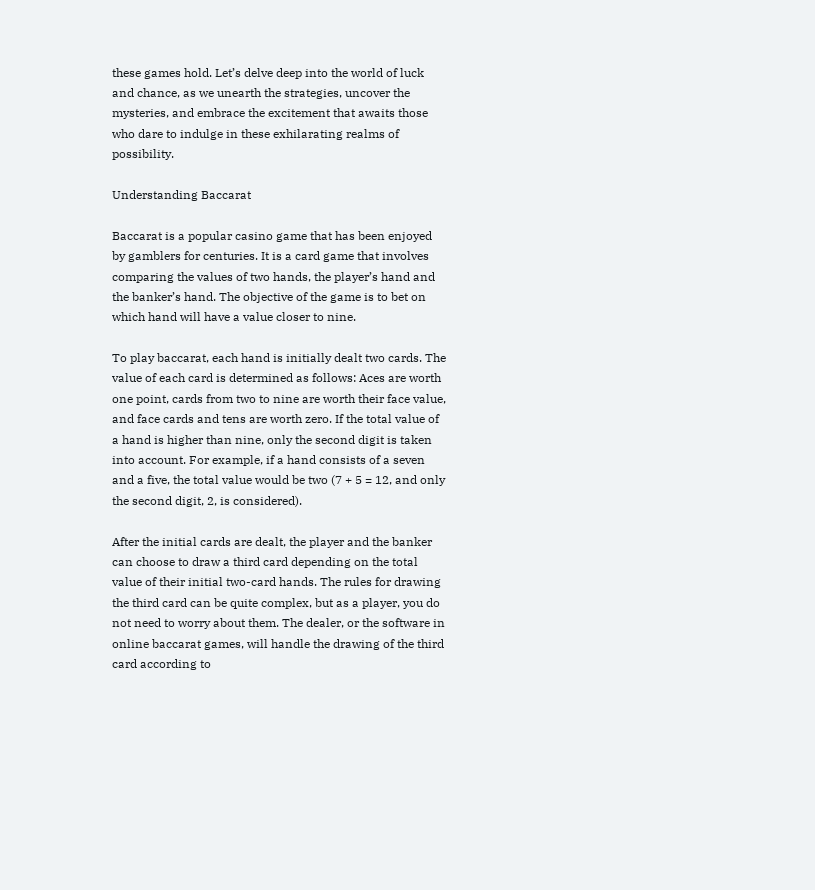these games hold. Let’s delve deep into the world of luck and chance, as we unearth the strategies, uncover the mysteries, and embrace the excitement that awaits those who dare to indulge in these exhilarating realms of possibility.

Understanding Baccarat

Baccarat is a popular casino game that has been enjoyed by gamblers for centuries. It is a card game that involves comparing the values of two hands, the player’s hand and the banker’s hand. The objective of the game is to bet on which hand will have a value closer to nine.

To play baccarat, each hand is initially dealt two cards. The value of each card is determined as follows: Aces are worth one point, cards from two to nine are worth their face value, and face cards and tens are worth zero. If the total value of a hand is higher than nine, only the second digit is taken into account. For example, if a hand consists of a seven and a five, the total value would be two (7 + 5 = 12, and only the second digit, 2, is considered).

After the initial cards are dealt, the player and the banker can choose to draw a third card depending on the total value of their initial two-card hands. The rules for drawing the third card can be quite complex, but as a player, you do not need to worry about them. The dealer, or the software in online baccarat games, will handle the drawing of the third card according to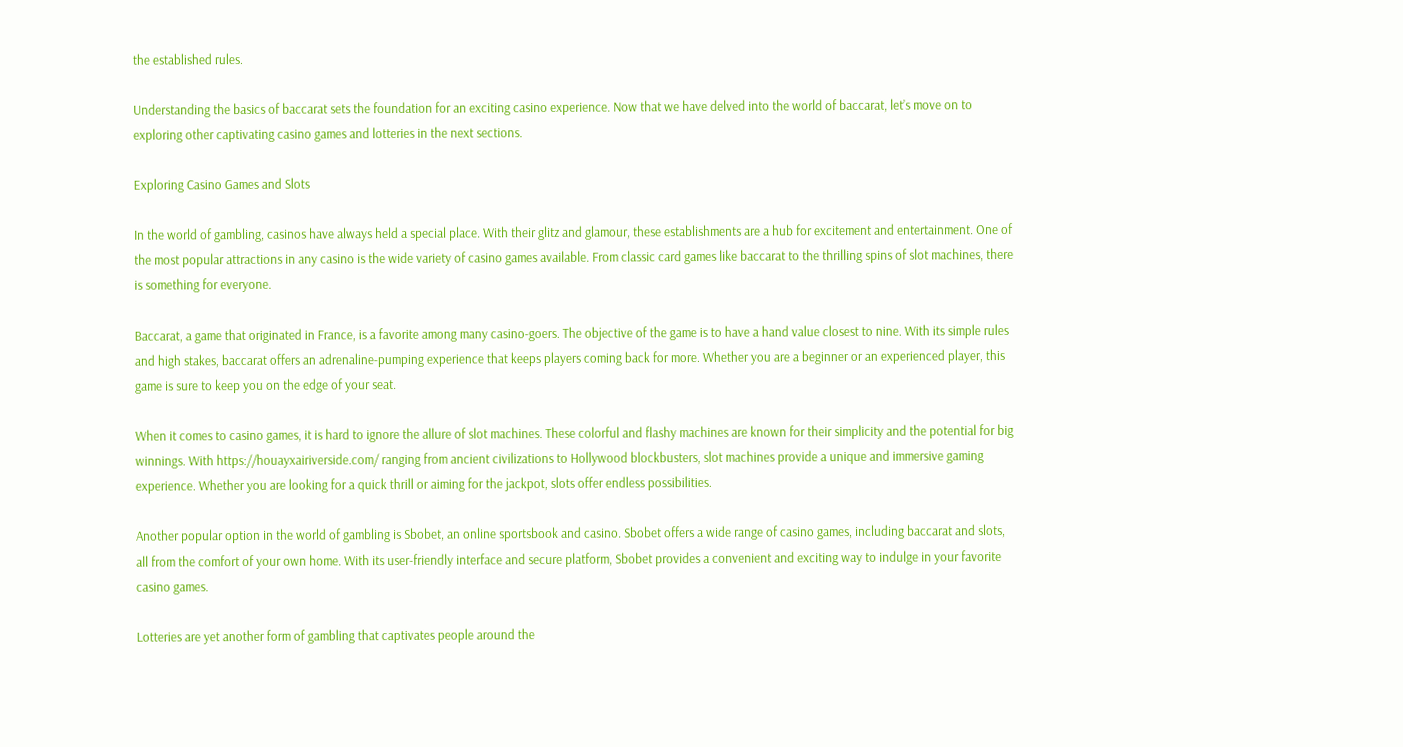the established rules.

Understanding the basics of baccarat sets the foundation for an exciting casino experience. Now that we have delved into the world of baccarat, let’s move on to exploring other captivating casino games and lotteries in the next sections.

Exploring Casino Games and Slots

In the world of gambling, casinos have always held a special place. With their glitz and glamour, these establishments are a hub for excitement and entertainment. One of the most popular attractions in any casino is the wide variety of casino games available. From classic card games like baccarat to the thrilling spins of slot machines, there is something for everyone.

Baccarat, a game that originated in France, is a favorite among many casino-goers. The objective of the game is to have a hand value closest to nine. With its simple rules and high stakes, baccarat offers an adrenaline-pumping experience that keeps players coming back for more. Whether you are a beginner or an experienced player, this game is sure to keep you on the edge of your seat.

When it comes to casino games, it is hard to ignore the allure of slot machines. These colorful and flashy machines are known for their simplicity and the potential for big winnings. With https://houayxairiverside.com/ ranging from ancient civilizations to Hollywood blockbusters, slot machines provide a unique and immersive gaming experience. Whether you are looking for a quick thrill or aiming for the jackpot, slots offer endless possibilities.

Another popular option in the world of gambling is Sbobet, an online sportsbook and casino. Sbobet offers a wide range of casino games, including baccarat and slots, all from the comfort of your own home. With its user-friendly interface and secure platform, Sbobet provides a convenient and exciting way to indulge in your favorite casino games.

Lotteries are yet another form of gambling that captivates people around the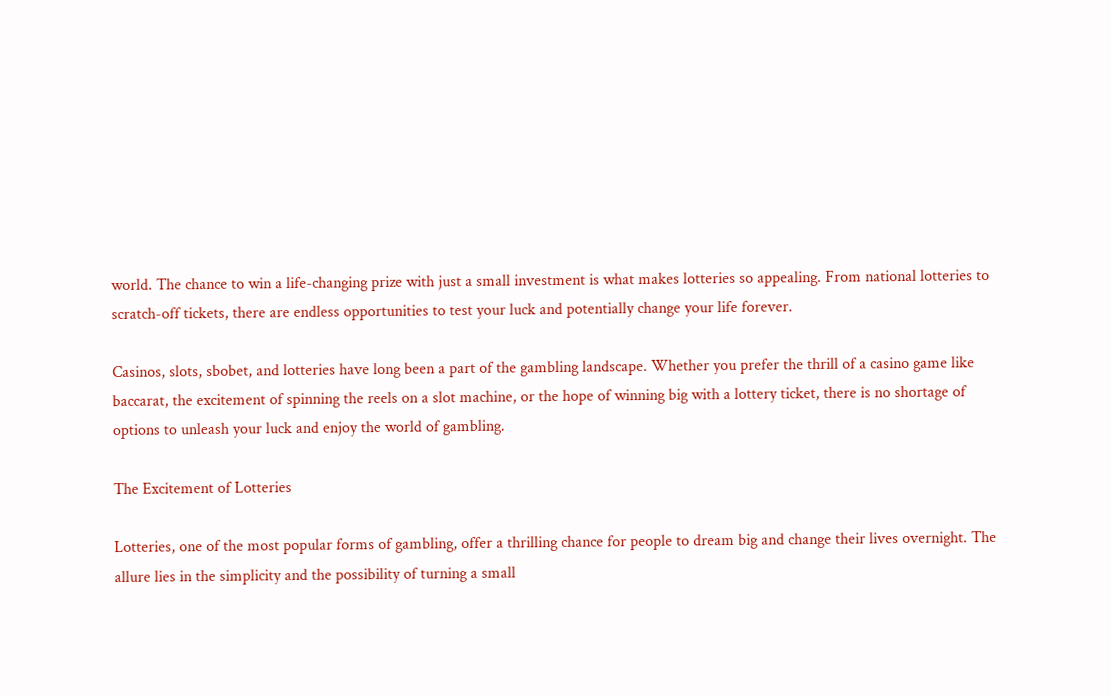world. The chance to win a life-changing prize with just a small investment is what makes lotteries so appealing. From national lotteries to scratch-off tickets, there are endless opportunities to test your luck and potentially change your life forever.

Casinos, slots, sbobet, and lotteries have long been a part of the gambling landscape. Whether you prefer the thrill of a casino game like baccarat, the excitement of spinning the reels on a slot machine, or the hope of winning big with a lottery ticket, there is no shortage of options to unleash your luck and enjoy the world of gambling.

The Excitement of Lotteries

Lotteries, one of the most popular forms of gambling, offer a thrilling chance for people to dream big and change their lives overnight. The allure lies in the simplicity and the possibility of turning a small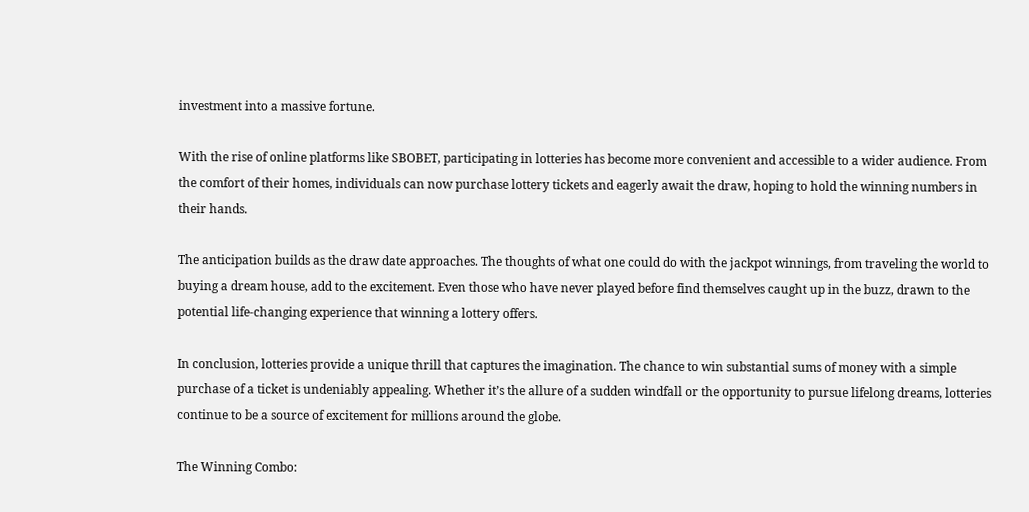investment into a massive fortune.

With the rise of online platforms like SBOBET, participating in lotteries has become more convenient and accessible to a wider audience. From the comfort of their homes, individuals can now purchase lottery tickets and eagerly await the draw, hoping to hold the winning numbers in their hands.

The anticipation builds as the draw date approaches. The thoughts of what one could do with the jackpot winnings, from traveling the world to buying a dream house, add to the excitement. Even those who have never played before find themselves caught up in the buzz, drawn to the potential life-changing experience that winning a lottery offers.

In conclusion, lotteries provide a unique thrill that captures the imagination. The chance to win substantial sums of money with a simple purchase of a ticket is undeniably appealing. Whether it’s the allure of a sudden windfall or the opportunity to pursue lifelong dreams, lotteries continue to be a source of excitement for millions around the globe.

The Winning Combo: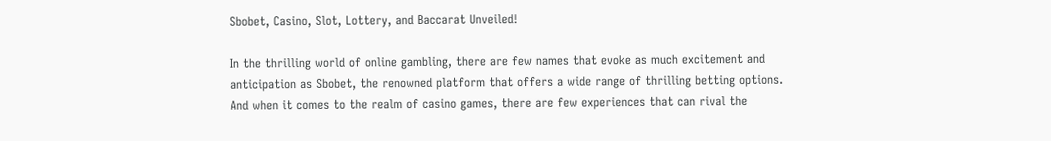Sbobet, Casino, Slot, Lottery, and Baccarat Unveiled!

In the thrilling world of online gambling, there are few names that evoke as much excitement and anticipation as Sbobet, the renowned platform that offers a wide range of thrilling betting options. And when it comes to the realm of casino games, there are few experiences that can rival the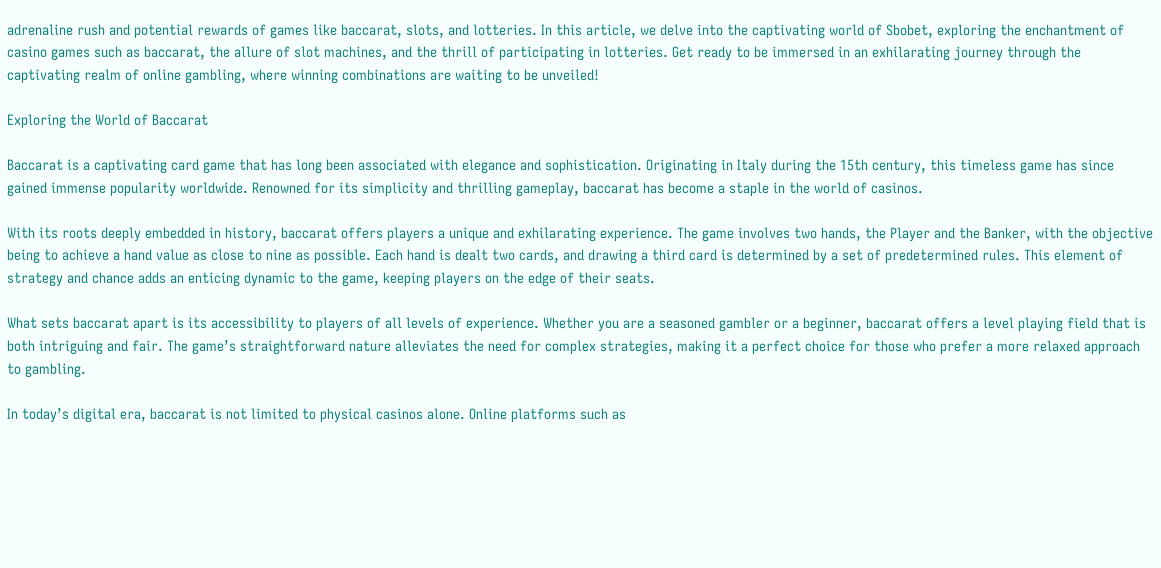adrenaline rush and potential rewards of games like baccarat, slots, and lotteries. In this article, we delve into the captivating world of Sbobet, exploring the enchantment of casino games such as baccarat, the allure of slot machines, and the thrill of participating in lotteries. Get ready to be immersed in an exhilarating journey through the captivating realm of online gambling, where winning combinations are waiting to be unveiled!

Exploring the World of Baccarat

Baccarat is a captivating card game that has long been associated with elegance and sophistication. Originating in Italy during the 15th century, this timeless game has since gained immense popularity worldwide. Renowned for its simplicity and thrilling gameplay, baccarat has become a staple in the world of casinos.

With its roots deeply embedded in history, baccarat offers players a unique and exhilarating experience. The game involves two hands, the Player and the Banker, with the objective being to achieve a hand value as close to nine as possible. Each hand is dealt two cards, and drawing a third card is determined by a set of predetermined rules. This element of strategy and chance adds an enticing dynamic to the game, keeping players on the edge of their seats.

What sets baccarat apart is its accessibility to players of all levels of experience. Whether you are a seasoned gambler or a beginner, baccarat offers a level playing field that is both intriguing and fair. The game’s straightforward nature alleviates the need for complex strategies, making it a perfect choice for those who prefer a more relaxed approach to gambling.

In today’s digital era, baccarat is not limited to physical casinos alone. Online platforms such as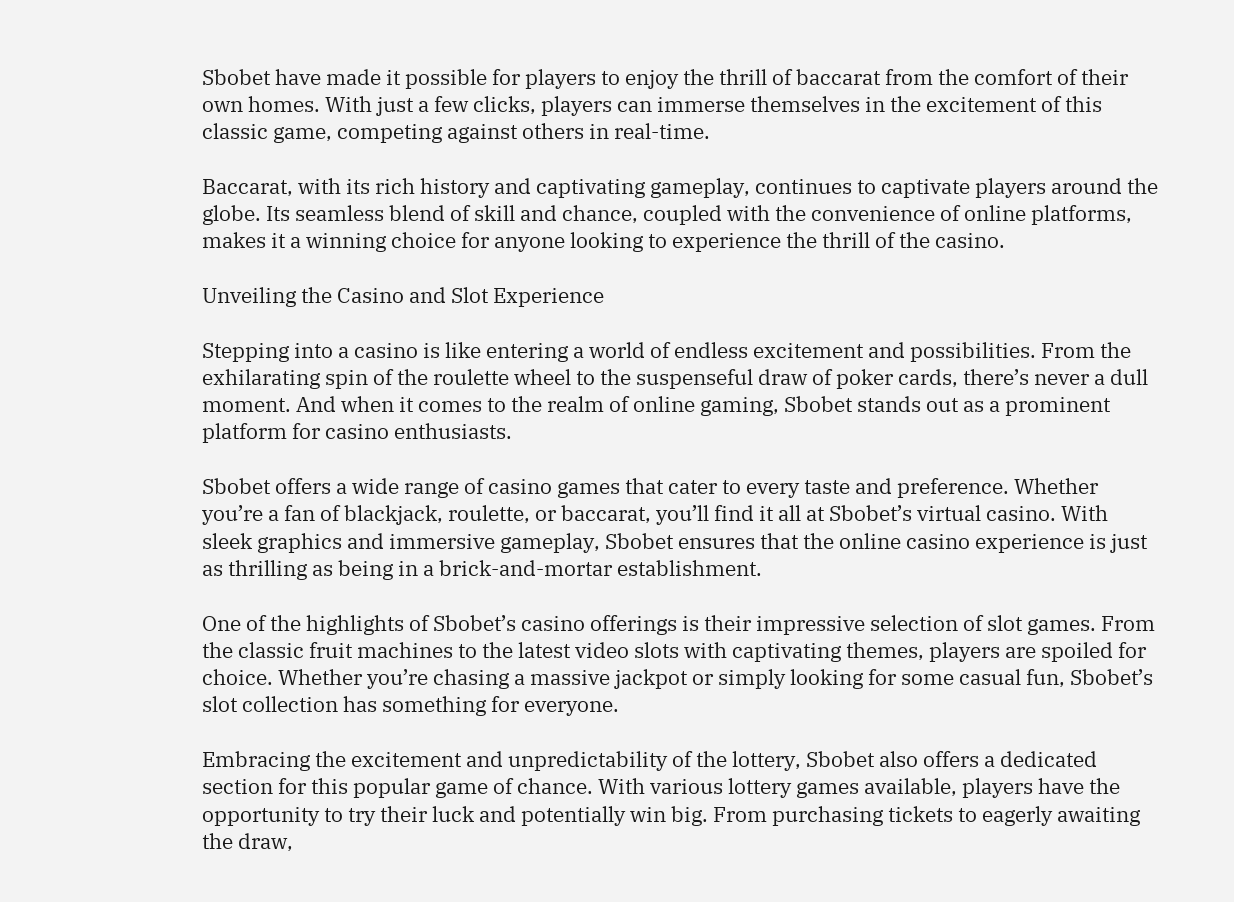Sbobet have made it possible for players to enjoy the thrill of baccarat from the comfort of their own homes. With just a few clicks, players can immerse themselves in the excitement of this classic game, competing against others in real-time.

Baccarat, with its rich history and captivating gameplay, continues to captivate players around the globe. Its seamless blend of skill and chance, coupled with the convenience of online platforms, makes it a winning choice for anyone looking to experience the thrill of the casino.

Unveiling the Casino and Slot Experience

Stepping into a casino is like entering a world of endless excitement and possibilities. From the exhilarating spin of the roulette wheel to the suspenseful draw of poker cards, there’s never a dull moment. And when it comes to the realm of online gaming, Sbobet stands out as a prominent platform for casino enthusiasts.

Sbobet offers a wide range of casino games that cater to every taste and preference. Whether you’re a fan of blackjack, roulette, or baccarat, you’ll find it all at Sbobet’s virtual casino. With sleek graphics and immersive gameplay, Sbobet ensures that the online casino experience is just as thrilling as being in a brick-and-mortar establishment.

One of the highlights of Sbobet’s casino offerings is their impressive selection of slot games. From the classic fruit machines to the latest video slots with captivating themes, players are spoiled for choice. Whether you’re chasing a massive jackpot or simply looking for some casual fun, Sbobet’s slot collection has something for everyone.

Embracing the excitement and unpredictability of the lottery, Sbobet also offers a dedicated section for this popular game of chance. With various lottery games available, players have the opportunity to try their luck and potentially win big. From purchasing tickets to eagerly awaiting the draw,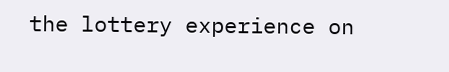the lottery experience on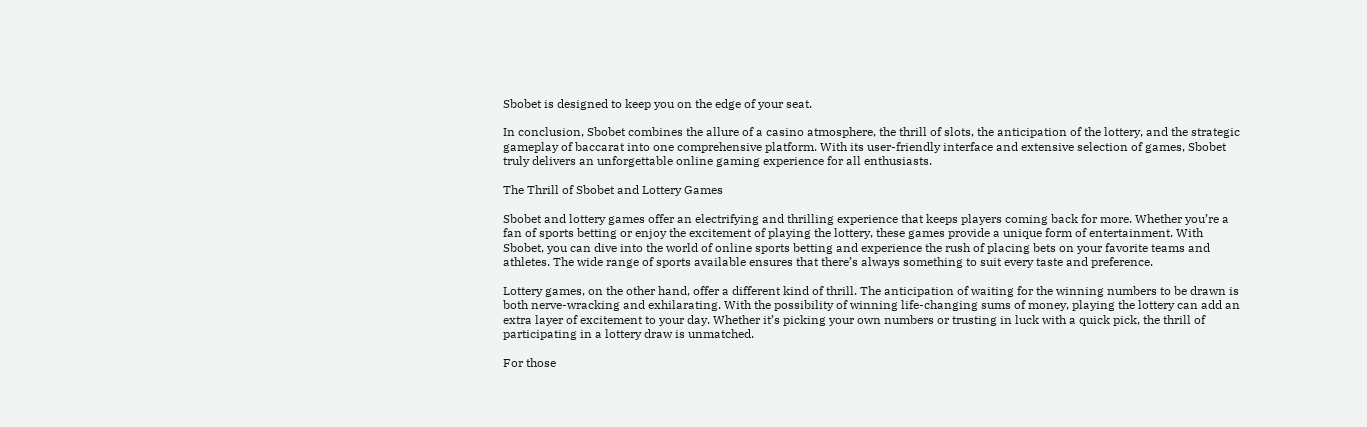Sbobet is designed to keep you on the edge of your seat.

In conclusion, Sbobet combines the allure of a casino atmosphere, the thrill of slots, the anticipation of the lottery, and the strategic gameplay of baccarat into one comprehensive platform. With its user-friendly interface and extensive selection of games, Sbobet truly delivers an unforgettable online gaming experience for all enthusiasts.

The Thrill of Sbobet and Lottery Games

Sbobet and lottery games offer an electrifying and thrilling experience that keeps players coming back for more. Whether you’re a fan of sports betting or enjoy the excitement of playing the lottery, these games provide a unique form of entertainment. With Sbobet, you can dive into the world of online sports betting and experience the rush of placing bets on your favorite teams and athletes. The wide range of sports available ensures that there’s always something to suit every taste and preference.

Lottery games, on the other hand, offer a different kind of thrill. The anticipation of waiting for the winning numbers to be drawn is both nerve-wracking and exhilarating. With the possibility of winning life-changing sums of money, playing the lottery can add an extra layer of excitement to your day. Whether it’s picking your own numbers or trusting in luck with a quick pick, the thrill of participating in a lottery draw is unmatched.

For those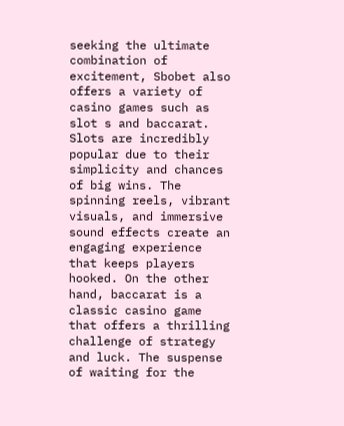seeking the ultimate combination of excitement, Sbobet also offers a variety of casino games such as slot s and baccarat. Slots are incredibly popular due to their simplicity and chances of big wins. The spinning reels, vibrant visuals, and immersive sound effects create an engaging experience that keeps players hooked. On the other hand, baccarat is a classic casino game that offers a thrilling challenge of strategy and luck. The suspense of waiting for the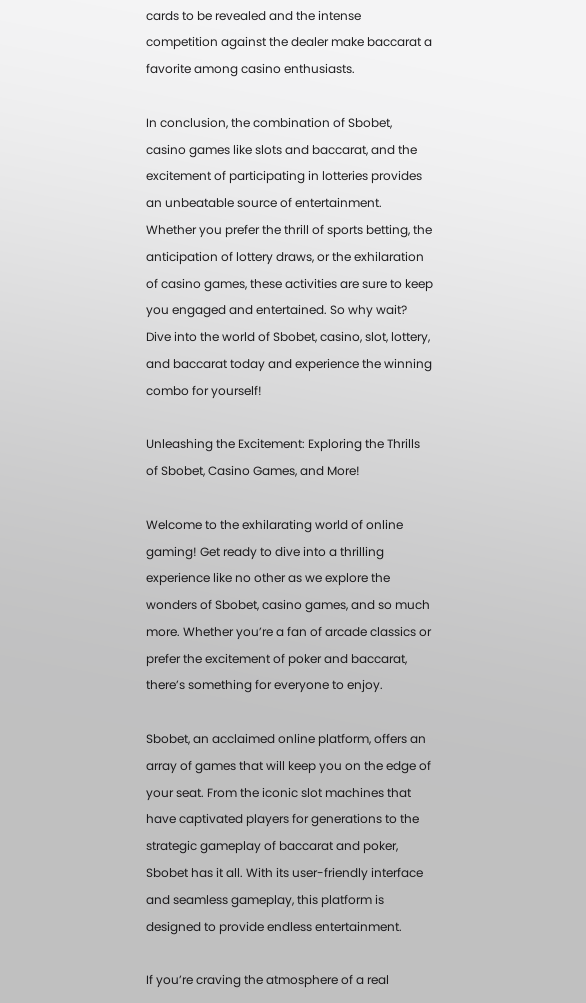cards to be revealed and the intense competition against the dealer make baccarat a favorite among casino enthusiasts.

In conclusion, the combination of Sbobet, casino games like slots and baccarat, and the excitement of participating in lotteries provides an unbeatable source of entertainment. Whether you prefer the thrill of sports betting, the anticipation of lottery draws, or the exhilaration of casino games, these activities are sure to keep you engaged and entertained. So why wait? Dive into the world of Sbobet, casino, slot, lottery, and baccarat today and experience the winning combo for yourself!

Unleashing the Excitement: Exploring the Thrills of Sbobet, Casino Games, and More!

Welcome to the exhilarating world of online gaming! Get ready to dive into a thrilling experience like no other as we explore the wonders of Sbobet, casino games, and so much more. Whether you’re a fan of arcade classics or prefer the excitement of poker and baccarat, there’s something for everyone to enjoy.

Sbobet, an acclaimed online platform, offers an array of games that will keep you on the edge of your seat. From the iconic slot machines that have captivated players for generations to the strategic gameplay of baccarat and poker, Sbobet has it all. With its user-friendly interface and seamless gameplay, this platform is designed to provide endless entertainment.

If you’re craving the atmosphere of a real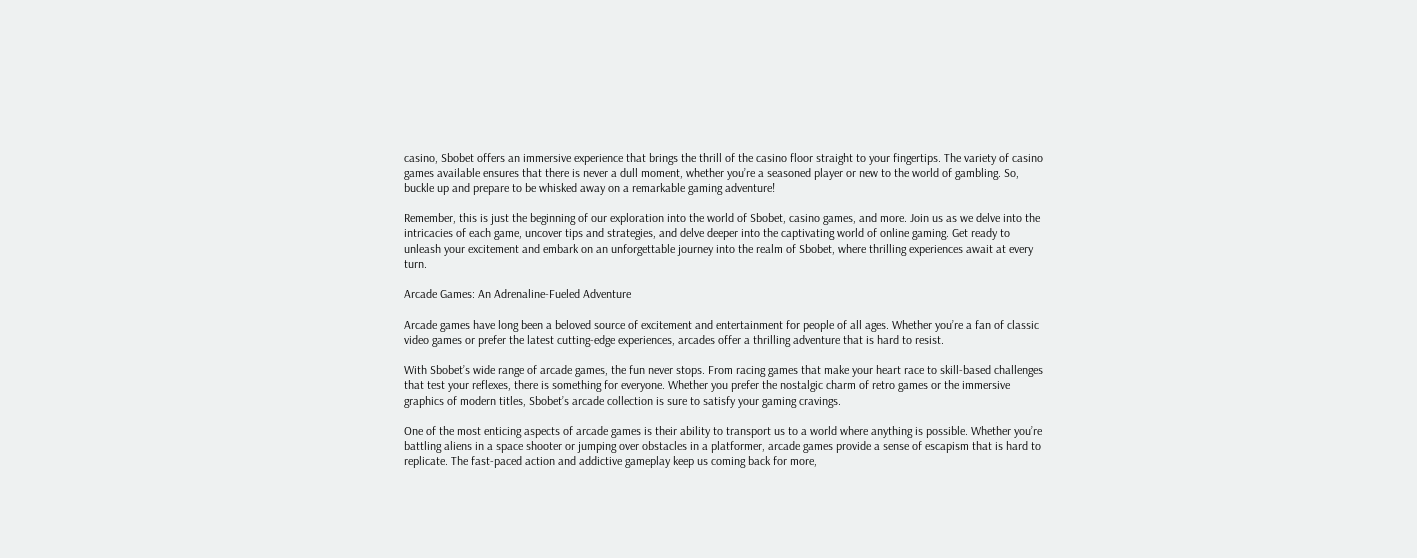casino, Sbobet offers an immersive experience that brings the thrill of the casino floor straight to your fingertips. The variety of casino games available ensures that there is never a dull moment, whether you’re a seasoned player or new to the world of gambling. So, buckle up and prepare to be whisked away on a remarkable gaming adventure!

Remember, this is just the beginning of our exploration into the world of Sbobet, casino games, and more. Join us as we delve into the intricacies of each game, uncover tips and strategies, and delve deeper into the captivating world of online gaming. Get ready to unleash your excitement and embark on an unforgettable journey into the realm of Sbobet, where thrilling experiences await at every turn.

Arcade Games: An Adrenaline-Fueled Adventure

Arcade games have long been a beloved source of excitement and entertainment for people of all ages. Whether you’re a fan of classic video games or prefer the latest cutting-edge experiences, arcades offer a thrilling adventure that is hard to resist.

With Sbobet’s wide range of arcade games, the fun never stops. From racing games that make your heart race to skill-based challenges that test your reflexes, there is something for everyone. Whether you prefer the nostalgic charm of retro games or the immersive graphics of modern titles, Sbobet’s arcade collection is sure to satisfy your gaming cravings.

One of the most enticing aspects of arcade games is their ability to transport us to a world where anything is possible. Whether you’re battling aliens in a space shooter or jumping over obstacles in a platformer, arcade games provide a sense of escapism that is hard to replicate. The fast-paced action and addictive gameplay keep us coming back for more,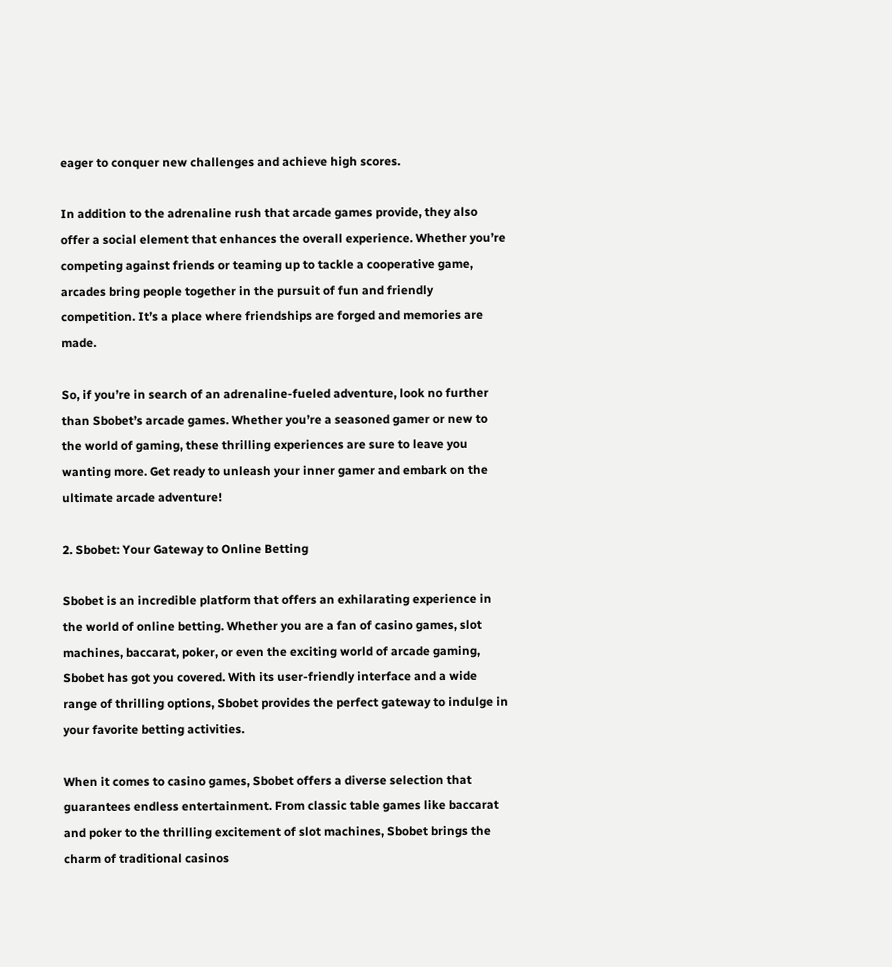eager to conquer new challenges and achieve high scores.

In addition to the adrenaline rush that arcade games provide, they also offer a social element that enhances the overall experience. Whether you’re competing against friends or teaming up to tackle a cooperative game, arcades bring people together in the pursuit of fun and friendly competition. It’s a place where friendships are forged and memories are made.

So, if you’re in search of an adrenaline-fueled adventure, look no further than Sbobet’s arcade games. Whether you’re a seasoned gamer or new to the world of gaming, these thrilling experiences are sure to leave you wanting more. Get ready to unleash your inner gamer and embark on the ultimate arcade adventure!

2. Sbobet: Your Gateway to Online Betting

Sbobet is an incredible platform that offers an exhilarating experience in the world of online betting. Whether you are a fan of casino games, slot machines, baccarat, poker, or even the exciting world of arcade gaming, Sbobet has got you covered. With its user-friendly interface and a wide range of thrilling options, Sbobet provides the perfect gateway to indulge in your favorite betting activities.

When it comes to casino games, Sbobet offers a diverse selection that guarantees endless entertainment. From classic table games like baccarat and poker to the thrilling excitement of slot machines, Sbobet brings the charm of traditional casinos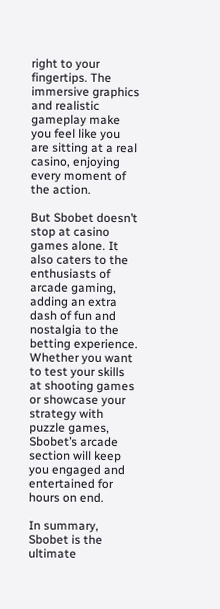right to your fingertips. The immersive graphics and realistic gameplay make you feel like you are sitting at a real casino, enjoying every moment of the action.

But Sbobet doesn’t stop at casino games alone. It also caters to the enthusiasts of arcade gaming, adding an extra dash of fun and nostalgia to the betting experience. Whether you want to test your skills at shooting games or showcase your strategy with puzzle games, Sbobet’s arcade section will keep you engaged and entertained for hours on end.

In summary, Sbobet is the ultimate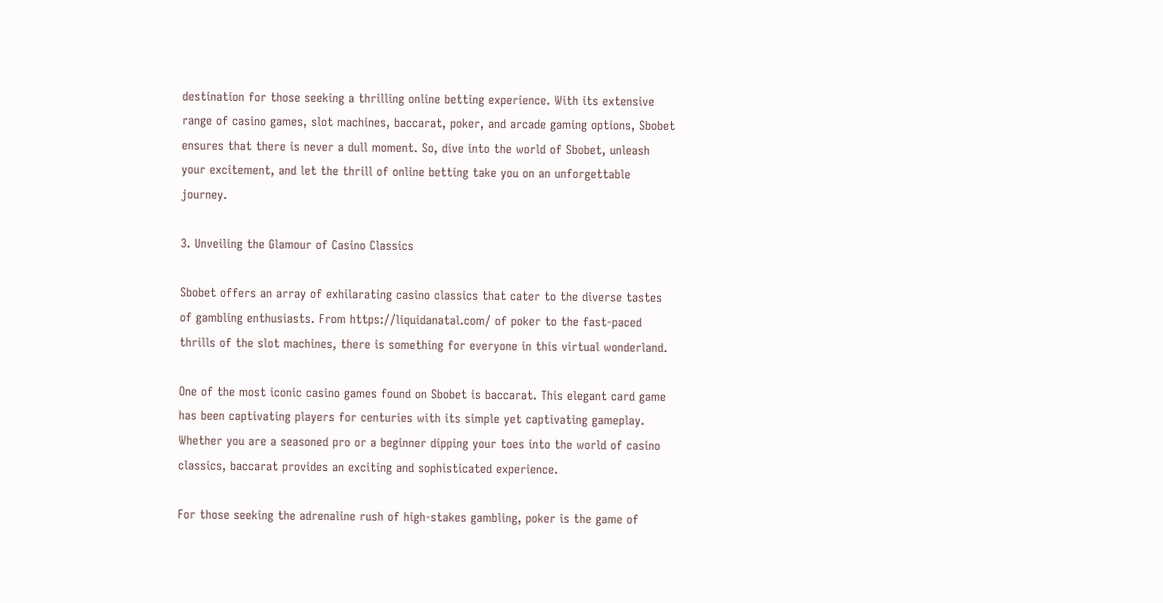destination for those seeking a thrilling online betting experience. With its extensive range of casino games, slot machines, baccarat, poker, and arcade gaming options, Sbobet ensures that there is never a dull moment. So, dive into the world of Sbobet, unleash your excitement, and let the thrill of online betting take you on an unforgettable journey.

3. Unveiling the Glamour of Casino Classics

Sbobet offers an array of exhilarating casino classics that cater to the diverse tastes of gambling enthusiasts. From https://liquidanatal.com/ of poker to the fast-paced thrills of the slot machines, there is something for everyone in this virtual wonderland.

One of the most iconic casino games found on Sbobet is baccarat. This elegant card game has been captivating players for centuries with its simple yet captivating gameplay. Whether you are a seasoned pro or a beginner dipping your toes into the world of casino classics, baccarat provides an exciting and sophisticated experience.

For those seeking the adrenaline rush of high-stakes gambling, poker is the game of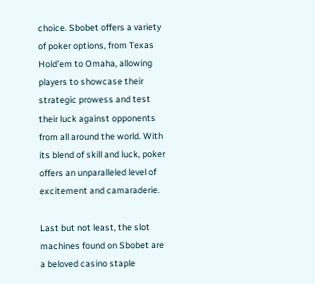choice. Sbobet offers a variety of poker options, from Texas Hold’em to Omaha, allowing players to showcase their strategic prowess and test their luck against opponents from all around the world. With its blend of skill and luck, poker offers an unparalleled level of excitement and camaraderie.

Last but not least, the slot machines found on Sbobet are a beloved casino staple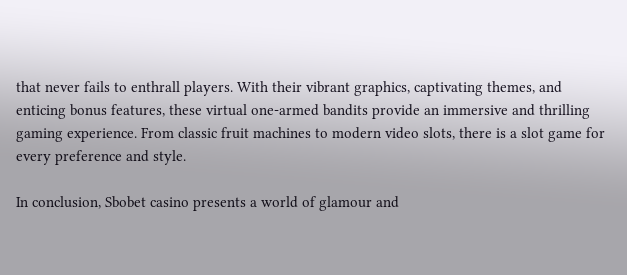that never fails to enthrall players. With their vibrant graphics, captivating themes, and enticing bonus features, these virtual one-armed bandits provide an immersive and thrilling gaming experience. From classic fruit machines to modern video slots, there is a slot game for every preference and style.

In conclusion, Sbobet casino presents a world of glamour and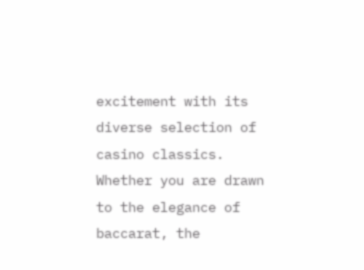excitement with its diverse selection of casino classics. Whether you are drawn to the elegance of baccarat, the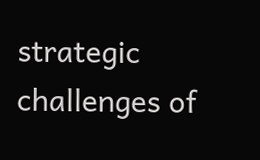strategic challenges of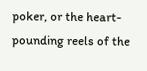poker, or the heart-pounding reels of the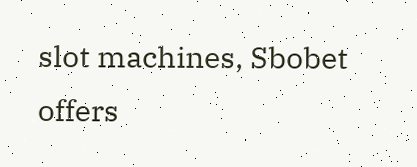slot machines, Sbobet offers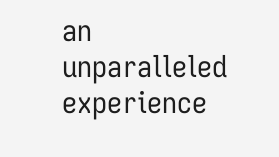an unparalleled experience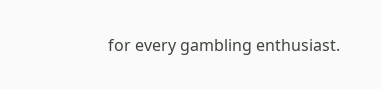for every gambling enthusiast.